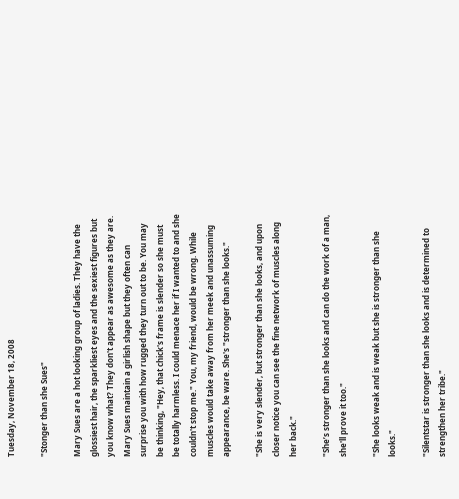Tuesday, November 18, 2008

"Stonger than she Sues"

Mary Sues are a hot looking group of ladies. They have the glossiest hair, the sparkliest eyes and the sexiest figures but you know what? They don't appear as awesome as they are. Mary Sues maintain a girlish shape but they often can surprise you with how rugged they turn out to be. You may be thinking, "Hey, that chick's frame is slender so she must be totally harmless. I could menace her if I wanted to and she couldn't stop me." You, my friend, would be wrong. While muscles would take away from her meek and unassuming appearance, be ware. She's "stronger than she looks."

"She is very slender, but stronger than she looks, and upon closer notice you can see the fine network of muscles along her back."

"She’s stronger than she looks and can do the work of a man, she'll prove it too."

"She looks weak and is weak but she is stronger than she looks."

"Silentstar is stronger than she looks and is determined to strengthen her tribe."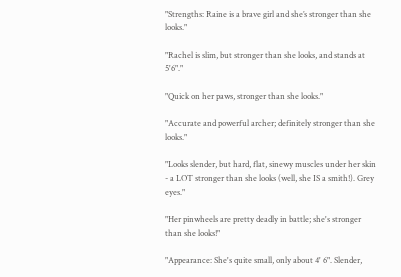"Strengths: Raine is a brave girl and she’s stronger than she looks."

"Rachel is slim, but stronger than she looks, and stands at 5'6"."

"Quick on her paws, stronger than she looks."

"Accurate and powerful archer; definitely stronger than she looks."

"Looks slender, but hard, flat, sinewy muscles under her skin - a LOT stronger than she looks (well, she IS a smith!). Grey eyes."

"Her pinwheels are pretty deadly in battle; she's stronger than she looks!"

"Appearance: She's quite small, only about 4' 6". Slender,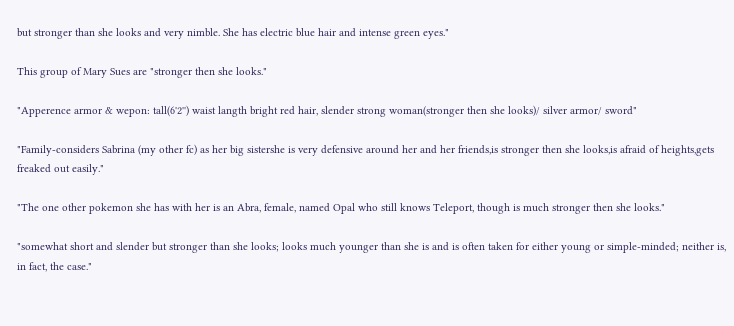but stronger than she looks and very nimble. She has electric blue hair and intense green eyes."

This group of Mary Sues are "stronger then she looks."

"Apperence armor & wepon: tall(6'2'') waist langth bright red hair, slender strong woman(stronger then she looks)/ silver armor/ sword"

"Family-considers Sabrina (my other fc) as her big sistershe is very defensive around her and her friends,is stronger then she looks,is afraid of heights,gets freaked out easily."

"The one other pokemon she has with her is an Abra, female, named Opal who still knows Teleport, though is much stronger then she looks."

"somewhat short and slender but stronger than she looks; looks much younger than she is and is often taken for either young or simple-minded; neither is, in fact, the case."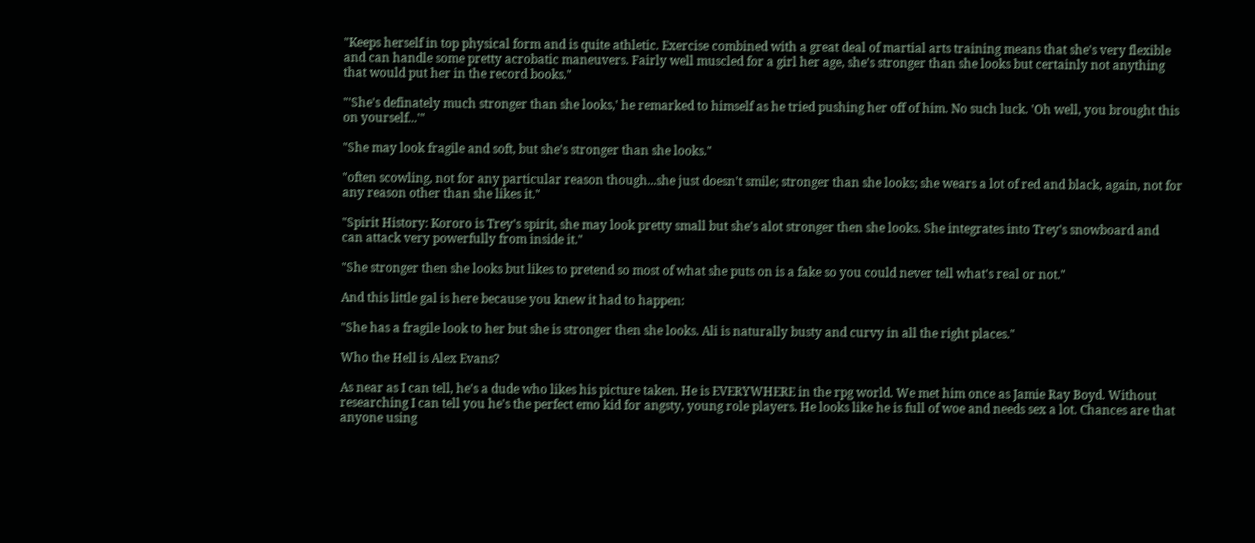"Keeps herself in top physical form and is quite athletic. Exercise combined with a great deal of martial arts training means that she's very flexible and can handle some pretty acrobatic maneuvers. Fairly well muscled for a girl her age, she's stronger than she looks but certainly not anything that would put her in the record books."

"'She's definately much stronger than she looks,' he remarked to himself as he tried pushing her off of him. No such luck. 'Oh well, you brought this on yourself...'"

"She may look fragile and soft, but she's stronger than she looks."

"often scowling, not for any particular reason though...she just doesn't smile; stronger than she looks; she wears a lot of red and black, again, not for any reason other than she likes it."

"Spirit History: Kororo is Trey's spirit, she may look pretty small but she's alot stronger then she looks. She integrates into Trey's snowboard and can attack very powerfully from inside it."

"She stronger then she looks but likes to pretend so most of what she puts on is a fake so you could never tell what's real or not."

And this little gal is here because you knew it had to happen:

"She has a fragile look to her but she is stronger then she looks. Ali is naturally busty and curvy in all the right places."

Who the Hell is Alex Evans?

As near as I can tell, he's a dude who likes his picture taken. He is EVERYWHERE in the rpg world. We met him once as Jamie Ray Boyd. Without researching I can tell you he's the perfect emo kid for angsty, young role players. He looks like he is full of woe and needs sex a lot. Chances are that anyone using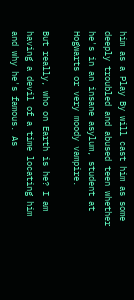him as a Play By will cast him as some deeply troubled and abused teen whether he's in an insane asylum, student at Hogwarts or very moody vampire.

But really, who on Earth is he? I am having a devil of a time locating him and why he's famous. As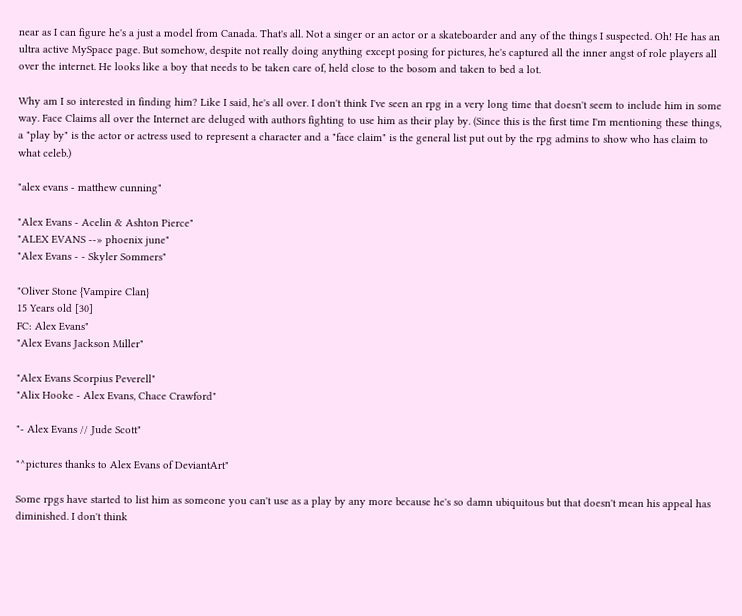near as I can figure he's a just a model from Canada. That's all. Not a singer or an actor or a skateboarder and any of the things I suspected. Oh! He has an ultra active MySpace page. But somehow, despite not really doing anything except posing for pictures, he's captured all the inner angst of role players all over the internet. He looks like a boy that needs to be taken care of, held close to the bosom and taken to bed a lot.

Why am I so interested in finding him? Like I said, he's all over. I don't think I've seen an rpg in a very long time that doesn't seem to include him in some way. Face Claims all over the Internet are deluged with authors fighting to use him as their play by. (Since this is the first time I'm mentioning these things, a "play by" is the actor or actress used to represent a character and a "face claim" is the general list put out by the rpg admins to show who has claim to what celeb.)

"alex evans - matthew cunning"

"Alex Evans - Acelin & Ashton Pierce"
"ALEX EVANS --» phoenix june"
"Alex Evans - - Skyler Sommers"

"Oliver Stone {Vampire Clan}
15 Years old [30]
FC: Alex Evans"
"Alex Evans Jackson Miller"

"Alex Evans Scorpius Peverell"
"Alix Hooke - Alex Evans, Chace Crawford"

"- Alex Evans // Jude Scott"

"^pictures thanks to Alex Evans of DeviantArt"

Some rpgs have started to list him as someone you can't use as a play by any more because he's so damn ubiquitous but that doesn't mean his appeal has diminished. I don't think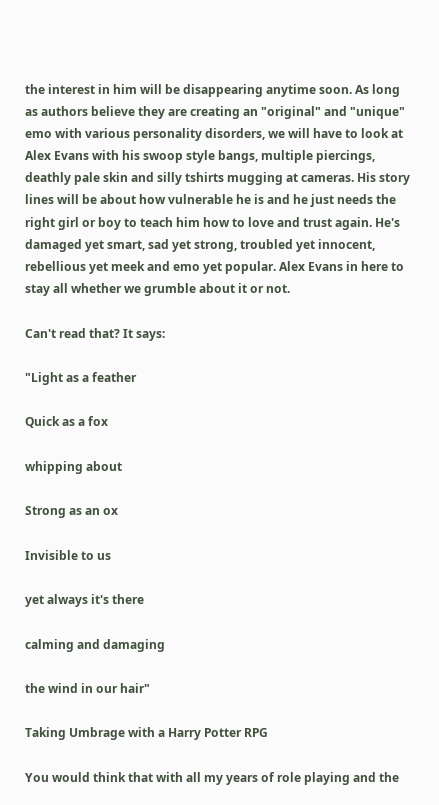the interest in him will be disappearing anytime soon. As long as authors believe they are creating an "original" and "unique" emo with various personality disorders, we will have to look at Alex Evans with his swoop style bangs, multiple piercings, deathly pale skin and silly tshirts mugging at cameras. His story lines will be about how vulnerable he is and he just needs the right girl or boy to teach him how to love and trust again. He's damaged yet smart, sad yet strong, troubled yet innocent, rebellious yet meek and emo yet popular. Alex Evans in here to stay all whether we grumble about it or not.

Can't read that? It says:

"Light as a feather

Quick as a fox

whipping about

Strong as an ox

Invisible to us

yet always it's there

calming and damaging

the wind in our hair"

Taking Umbrage with a Harry Potter RPG

You would think that with all my years of role playing and the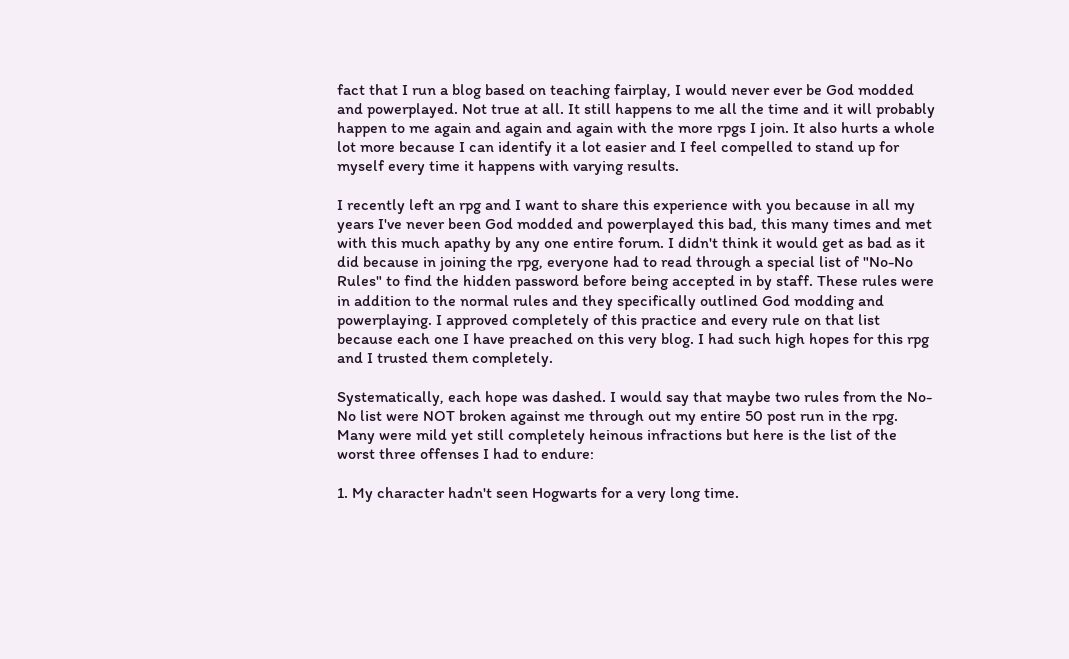fact that I run a blog based on teaching fairplay, I would never ever be God modded and powerplayed. Not true at all. It still happens to me all the time and it will probably happen to me again and again and again with the more rpgs I join. It also hurts a whole lot more because I can identify it a lot easier and I feel compelled to stand up for myself every time it happens with varying results.

I recently left an rpg and I want to share this experience with you because in all my years I've never been God modded and powerplayed this bad, this many times and met with this much apathy by any one entire forum. I didn't think it would get as bad as it did because in joining the rpg, everyone had to read through a special list of "No-No Rules" to find the hidden password before being accepted in by staff. These rules were in addition to the normal rules and they specifically outlined God modding and powerplaying. I approved completely of this practice and every rule on that list because each one I have preached on this very blog. I had such high hopes for this rpg and I trusted them completely.

Systematically, each hope was dashed. I would say that maybe two rules from the No-No list were NOT broken against me through out my entire 50 post run in the rpg. Many were mild yet still completely heinous infractions but here is the list of the worst three offenses I had to endure:

1. My character hadn't seen Hogwarts for a very long time.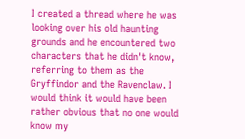I created a thread where he was looking over his old haunting grounds and he encountered two characters that he didn't know, referring to them as the Gryffindor and the Ravenclaw. I would think it would have been rather obvious that no one would know my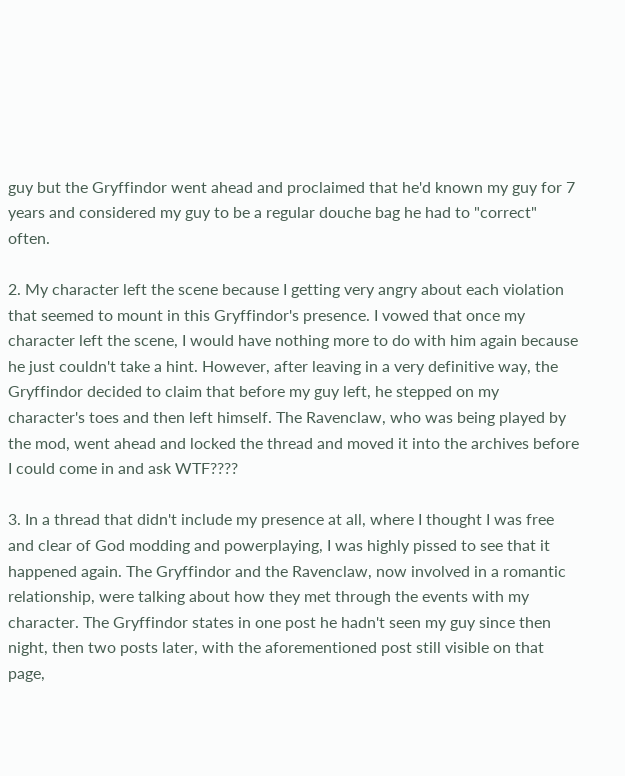guy but the Gryffindor went ahead and proclaimed that he'd known my guy for 7 years and considered my guy to be a regular douche bag he had to "correct" often.

2. My character left the scene because I getting very angry about each violation that seemed to mount in this Gryffindor's presence. I vowed that once my character left the scene, I would have nothing more to do with him again because he just couldn't take a hint. However, after leaving in a very definitive way, the Gryffindor decided to claim that before my guy left, he stepped on my character's toes and then left himself. The Ravenclaw, who was being played by the mod, went ahead and locked the thread and moved it into the archives before I could come in and ask WTF????

3. In a thread that didn't include my presence at all, where I thought I was free and clear of God modding and powerplaying, I was highly pissed to see that it happened again. The Gryffindor and the Ravenclaw, now involved in a romantic relationship, were talking about how they met through the events with my character. The Gryffindor states in one post he hadn't seen my guy since then night, then two posts later, with the aforementioned post still visible on that page,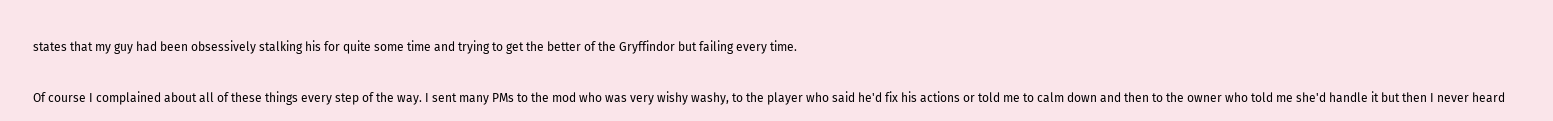states that my guy had been obsessively stalking his for quite some time and trying to get the better of the Gryffindor but failing every time.

Of course I complained about all of these things every step of the way. I sent many PMs to the mod who was very wishy washy, to the player who said he'd fix his actions or told me to calm down and then to the owner who told me she'd handle it but then I never heard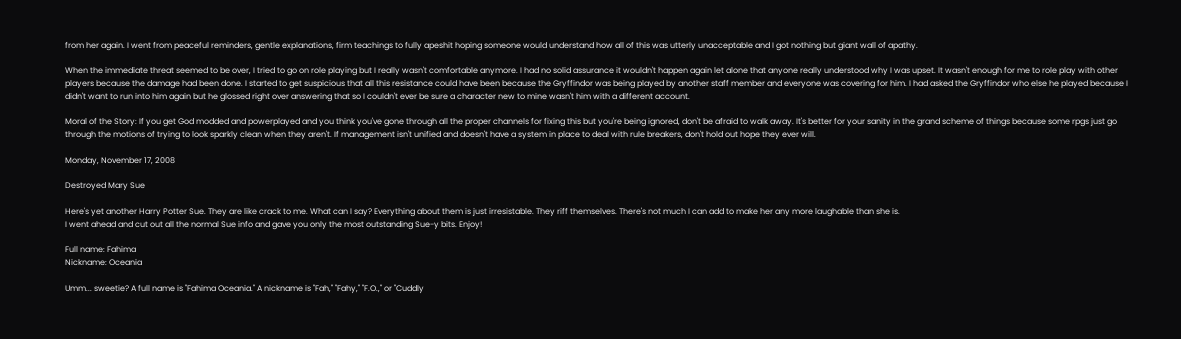from her again. I went from peaceful reminders, gentle explanations, firm teachings to fully apeshit hoping someone would understand how all of this was utterly unacceptable and I got nothing but giant wall of apathy.

When the immediate threat seemed to be over, I tried to go on role playing but I really wasn't comfortable anymore. I had no solid assurance it wouldn't happen again let alone that anyone really understood why I was upset. It wasn't enough for me to role play with other players because the damage had been done. I started to get suspicious that all this resistance could have been because the Gryffindor was being played by another staff member and everyone was covering for him. I had asked the Gryffindor who else he played because I didn't want to run into him again but he glossed right over answering that so I couldn't ever be sure a character new to mine wasn't him with a different account.

Moral of the Story: If you get God modded and powerplayed and you think you've gone through all the proper channels for fixing this but you're being ignored, don't be afraid to walk away. It's better for your sanity in the grand scheme of things because some rpgs just go through the motions of trying to look sparkly clean when they aren't. If management isn't unified and doesn't have a system in place to deal with rule breakers, don't hold out hope they ever will.

Monday, November 17, 2008

Destroyed Mary Sue

Here's yet another Harry Potter Sue. They are like crack to me. What can I say? Everything about them is just irresistable. They riff themselves. There's not much I can add to make her any more laughable than she is.
I went ahead and cut out all the normal Sue info and gave you only the most outstanding Sue-y bits. Enjoy!

Full name: Fahima
Nickname: Oceania

Umm... sweetie? A full name is "Fahima Oceania." A nickname is "Fah," "Fahy," "F.O.," or "Cuddly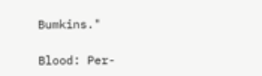Bumkins."

Blood: Per-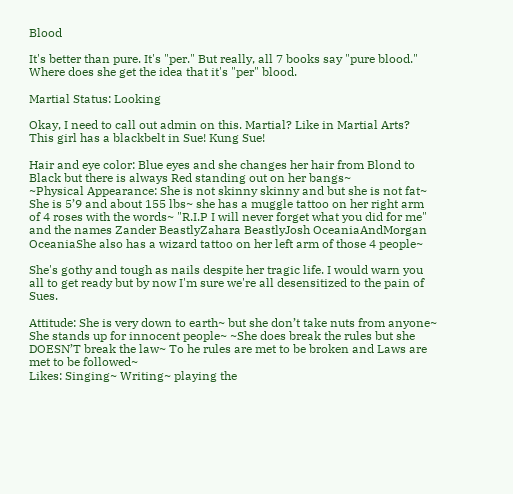Blood

It's better than pure. It's "per." But really, all 7 books say "pure blood." Where does she get the idea that it's "per" blood.

Martial Status: Looking

Okay, I need to call out admin on this. Martial? Like in Martial Arts? This girl has a blackbelt in Sue! Kung Sue!

Hair and eye color: Blue eyes and she changes her hair from Blond to Black but there is always Red standing out on her bangs~
~Physical Appearance: She is not skinny skinny and but she is not fat~ She is 5’9 and about 155 lbs~ she has a muggle tattoo on her right arm of 4 roses with the words~ "R.I.P I will never forget what you did for me" and the names Zander BeastlyZahara BeastlyJosh OceaniaAndMorgan OceaniaShe also has a wizard tattoo on her left arm of those 4 people~

She's gothy and tough as nails despite her tragic life. I would warn you all to get ready but by now I'm sure we're all desensitized to the pain of Sues.

Attitude: She is very down to earth~ but she don’t take nuts from anyone~ She stands up for innocent people~ ~She does break the rules but she DOESN’T break the law~ To he rules are met to be broken and Laws are met to be followed~
Likes: Singing~ Writing~ playing the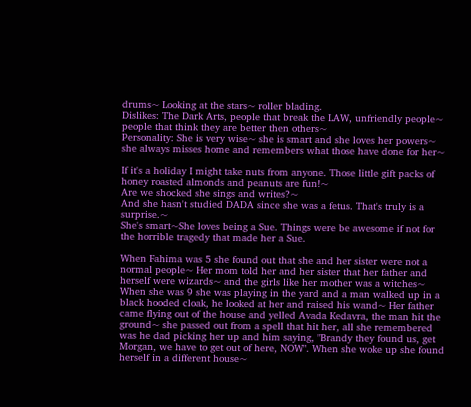drums~ Looking at the stars~ roller blading.
Dislikes: The Dark Arts, people that break the LAW, unfriendly people~ people that think they are better then others~
Personality: She is very wise~ she is smart and she loves her powers~ she always misses home and remembers what those have done for her~

If it's a holiday I might take nuts from anyone. Those little gift packs of honey roasted almonds and peanuts are fun!~
Are we shocked she sings and writes?~
And she hasn't studied DADA since she was a fetus. That's truly is a surprise.~
She's smart~She loves being a Sue. Things were be awesome if not for the horrible tragedy that made her a Sue.

When Fahima was 5 she found out that she and her sister were not a normal people~ Her mom told her and her sister that her father and herself were wizards~ and the girls like her mother was a witches~ When she was 9 she was playing in the yard and a man walked up in a black hooded cloak, he looked at her and raised his wand~ Her father came flying out of the house and yelled Avada Kedavra, the man hit the ground~ she passed out from a spell that hit her, all she remembered was he dad picking her up and him saying, "Brandy they found us, get Morgan, we have to get out of here, NOW". When she woke up she found herself in a different house~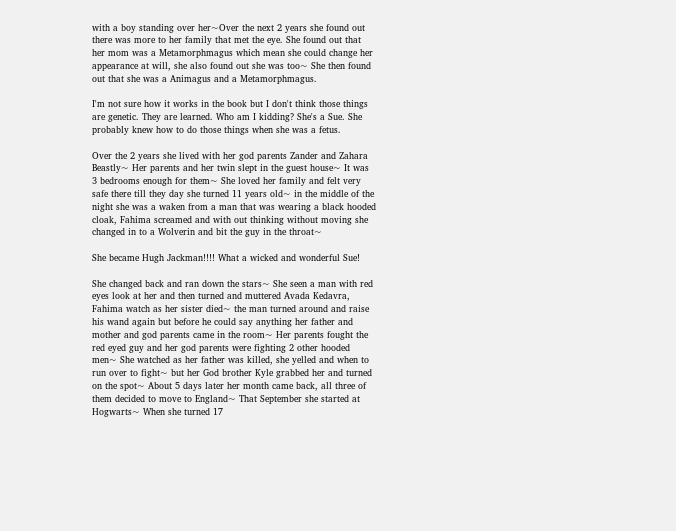with a boy standing over her~Over the next 2 years she found out there was more to her family that met the eye. She found out that her mom was a Metamorphmagus which mean she could change her appearance at will, she also found out she was too~ She then found out that she was a Animagus and a Metamorphmagus.

I'm not sure how it works in the book but I don't think those things are genetic. They are learned. Who am I kidding? She's a Sue. She probably knew how to do those things when she was a fetus.

Over the 2 years she lived with her god parents Zander and Zahara Beastly~ Her parents and her twin slept in the guest house~ It was 3 bedrooms enough for them~ She loved her family and felt very safe there till they day she turned 11 years old~ in the middle of the night she was a waken from a man that was wearing a black hooded cloak, Fahima screamed and with out thinking without moving she changed in to a Wolverin and bit the guy in the throat~

She became Hugh Jackman!!!! What a wicked and wonderful Sue!

She changed back and ran down the stars~ She seen a man with red eyes look at her and then turned and muttered Avada Kedavra, Fahima watch as her sister died~ the man turned around and raise his wand again but before he could say anything her father and mother and god parents came in the room~ Her parents fought the red eyed guy and her god parents were fighting 2 other hooded men~ She watched as her father was killed, she yelled and when to run over to fight~ but her God brother Kyle grabbed her and turned on the spot~ About 5 days later her month came back, all three of them decided to move to England~ That September she started at Hogwarts~ When she turned 17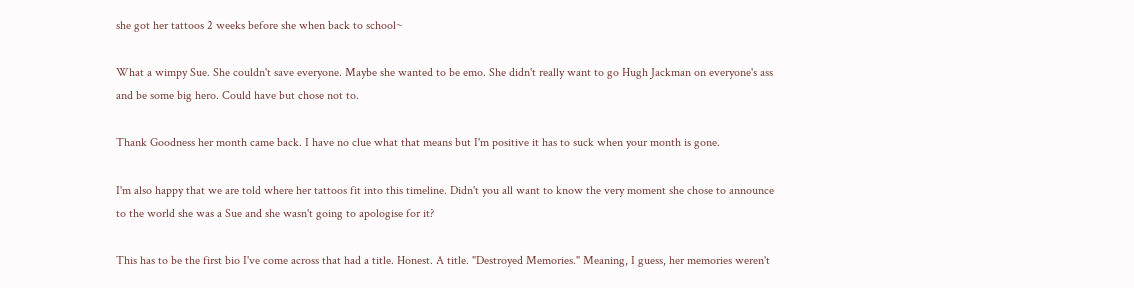she got her tattoos 2 weeks before she when back to school~

What a wimpy Sue. She couldn't save everyone. Maybe she wanted to be emo. She didn't really want to go Hugh Jackman on everyone's ass and be some big hero. Could have but chose not to.

Thank Goodness her month came back. I have no clue what that means but I'm positive it has to suck when your month is gone.

I'm also happy that we are told where her tattoos fit into this timeline. Didn't you all want to know the very moment she chose to announce to the world she was a Sue and she wasn't going to apologise for it?

This has to be the first bio I've come across that had a title. Honest. A title. "Destroyed Memories." Meaning, I guess, her memories weren't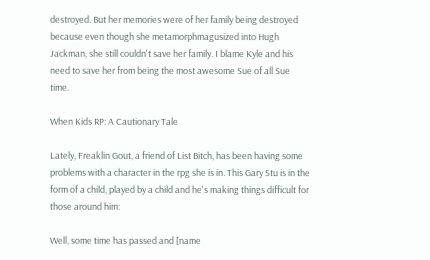destroyed. But her memories were of her family being destroyed because even though she metamorphmagusized into Hugh Jackman, she still couldn't save her family. I blame Kyle and his need to save her from being the most awesome Sue of all Sue time.

When Kids RP: A Cautionary Tale

Lately, Freaklin Gout, a friend of List Bitch, has been having some problems with a character in the rpg she is in. This Gary Stu is in the form of a child, played by a child and he's making things difficult for those around him:

Well, some time has passed and [name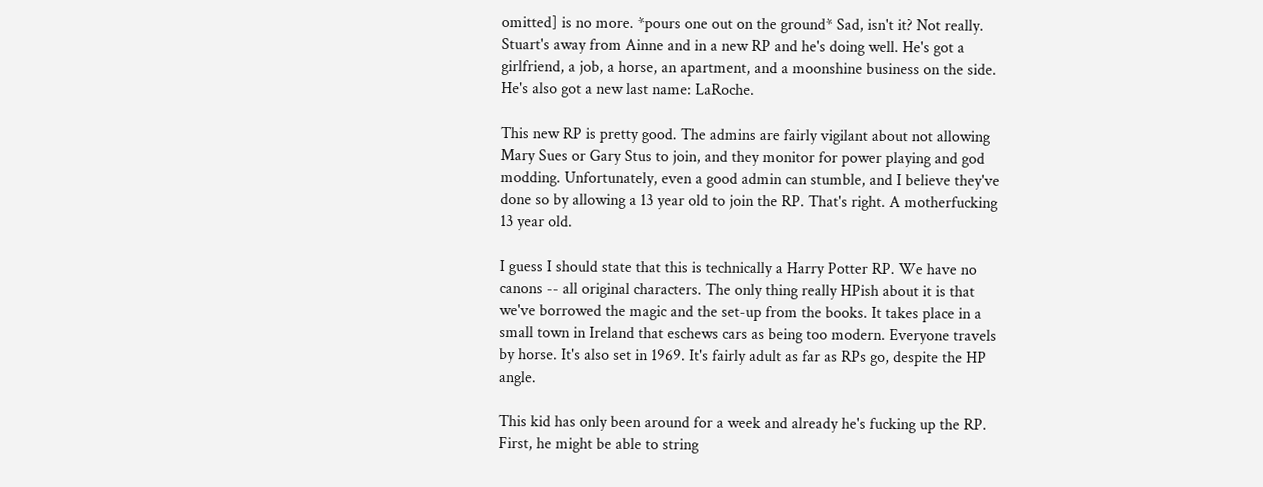omitted] is no more. *pours one out on the ground* Sad, isn't it? Not really. Stuart's away from Ainne and in a new RP and he's doing well. He's got a girlfriend, a job, a horse, an apartment, and a moonshine business on the side. He's also got a new last name: LaRoche.

This new RP is pretty good. The admins are fairly vigilant about not allowing Mary Sues or Gary Stus to join, and they monitor for power playing and god modding. Unfortunately, even a good admin can stumble, and I believe they've done so by allowing a 13 year old to join the RP. That's right. A motherfucking 13 year old.

I guess I should state that this is technically a Harry Potter RP. We have no canons -- all original characters. The only thing really HPish about it is that we've borrowed the magic and the set-up from the books. It takes place in a small town in Ireland that eschews cars as being too modern. Everyone travels by horse. It's also set in 1969. It's fairly adult as far as RPs go, despite the HP angle.

This kid has only been around for a week and already he's fucking up the RP. First, he might be able to string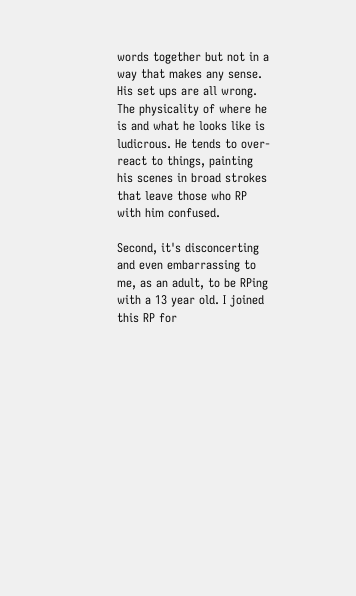words together but not in a way that makes any sense. His set ups are all wrong. The physicality of where he is and what he looks like is ludicrous. He tends to over-react to things, painting his scenes in broad strokes that leave those who RP with him confused.

Second, it's disconcerting and even embarrassing to me, as an adult, to be RPing with a 13 year old. I joined this RP for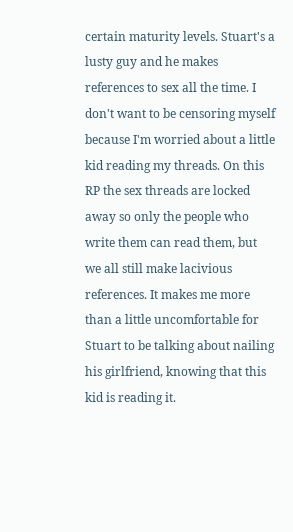certain maturity levels. Stuart's a lusty guy and he makes references to sex all the time. I don't want to be censoring myself because I'm worried about a little kid reading my threads. On this RP the sex threads are locked away so only the people who write them can read them, but we all still make lacivious references. It makes me more than a little uncomfortable for Stuart to be talking about nailing his girlfriend, knowing that this kid is reading it.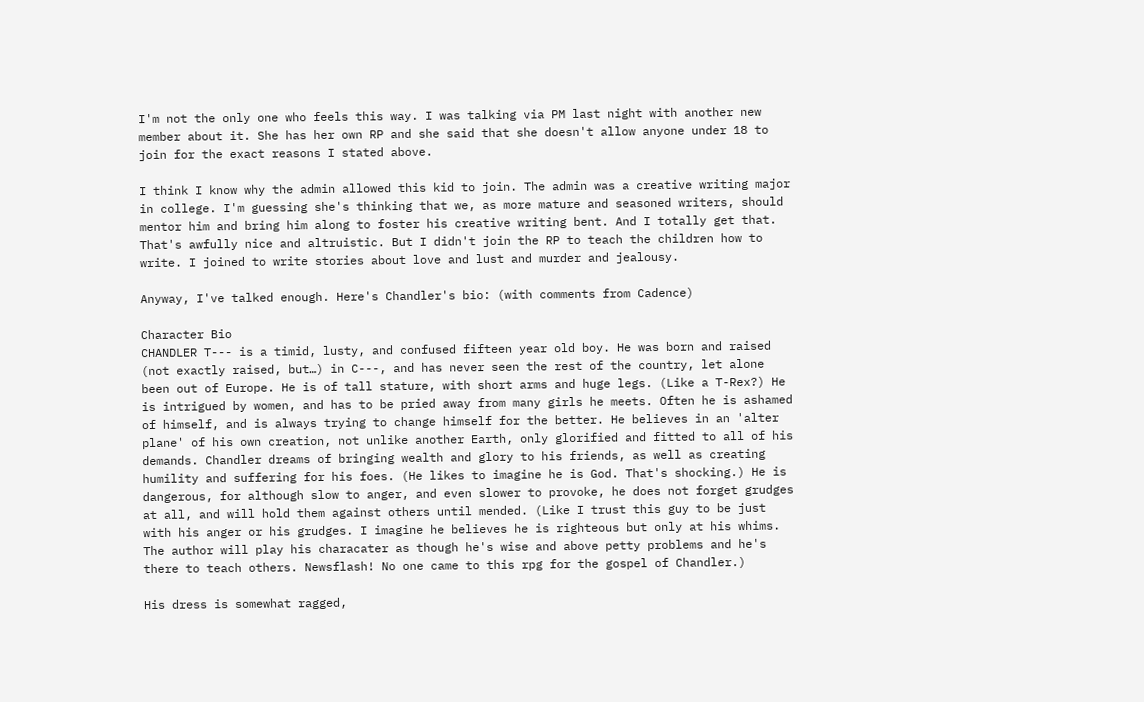I'm not the only one who feels this way. I was talking via PM last night with another new member about it. She has her own RP and she said that she doesn't allow anyone under 18 to join for the exact reasons I stated above.

I think I know why the admin allowed this kid to join. The admin was a creative writing major in college. I'm guessing she's thinking that we, as more mature and seasoned writers, should mentor him and bring him along to foster his creative writing bent. And I totally get that. That's awfully nice and altruistic. But I didn't join the RP to teach the children how to write. I joined to write stories about love and lust and murder and jealousy.

Anyway, I've talked enough. Here's Chandler's bio: (with comments from Cadence)

Character Bio
CHANDLER T--- is a timid, lusty, and confused fifteen year old boy. He was born and raised (not exactly raised, but…) in C---, and has never seen the rest of the country, let alone been out of Europe. He is of tall stature, with short arms and huge legs. (Like a T-Rex?) He is intrigued by women, and has to be pried away from many girls he meets. Often he is ashamed of himself, and is always trying to change himself for the better. He believes in an 'alter plane' of his own creation, not unlike another Earth, only glorified and fitted to all of his demands. Chandler dreams of bringing wealth and glory to his friends, as well as creating humility and suffering for his foes. (He likes to imagine he is God. That's shocking.) He is dangerous, for although slow to anger, and even slower to provoke, he does not forget grudges at all, and will hold them against others until mended. (Like I trust this guy to be just with his anger or his grudges. I imagine he believes he is righteous but only at his whims. The author will play his characater as though he's wise and above petty problems and he's there to teach others. Newsflash! No one came to this rpg for the gospel of Chandler.)

His dress is somewhat ragged,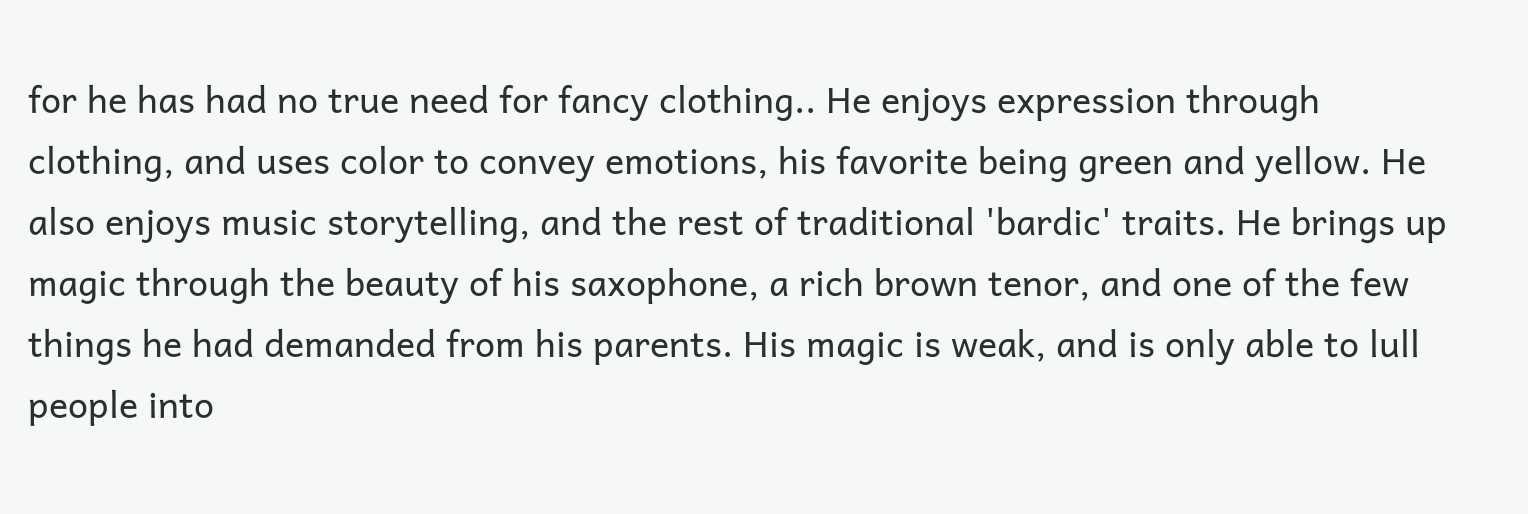for he has had no true need for fancy clothing.. He enjoys expression through clothing, and uses color to convey emotions, his favorite being green and yellow. He also enjoys music storytelling, and the rest of traditional 'bardic' traits. He brings up magic through the beauty of his saxophone, a rich brown tenor, and one of the few things he had demanded from his parents. His magic is weak, and is only able to lull people into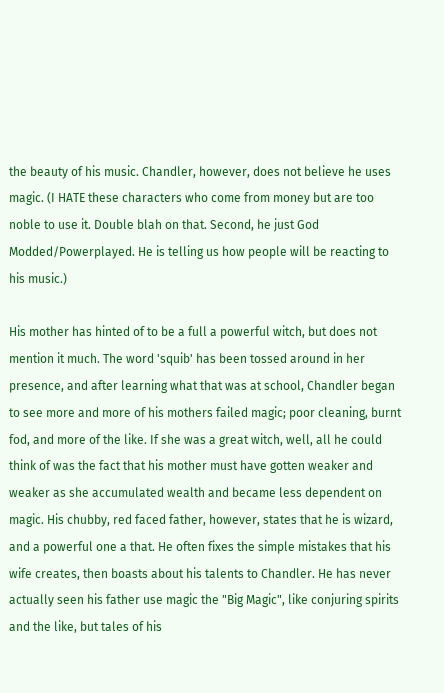the beauty of his music. Chandler, however, does not believe he uses magic. (I HATE these characters who come from money but are too noble to use it. Double blah on that. Second, he just God Modded/Powerplayed. He is telling us how people will be reacting to his music.)

His mother has hinted of to be a full a powerful witch, but does not mention it much. The word 'squib' has been tossed around in her presence, and after learning what that was at school, Chandler began to see more and more of his mothers failed magic; poor cleaning, burnt fod, and more of the like. If she was a great witch, well, all he could think of was the fact that his mother must have gotten weaker and weaker as she accumulated wealth and became less dependent on magic. His chubby, red faced father, however, states that he is wizard, and a powerful one a that. He often fixes the simple mistakes that his wife creates, then boasts about his talents to Chandler. He has never actually seen his father use magic the "Big Magic", like conjuring spirits and the like, but tales of his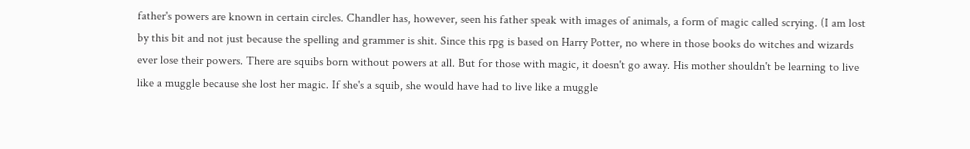father's powers are known in certain circles. Chandler has, however, seen his father speak with images of animals, a form of magic called scrying. (I am lost by this bit and not just because the spelling and grammer is shit. Since this rpg is based on Harry Potter, no where in those books do witches and wizards ever lose their powers. There are squibs born without powers at all. But for those with magic, it doesn't go away. His mother shouldn't be learning to live like a muggle because she lost her magic. If she's a squib, she would have had to live like a muggle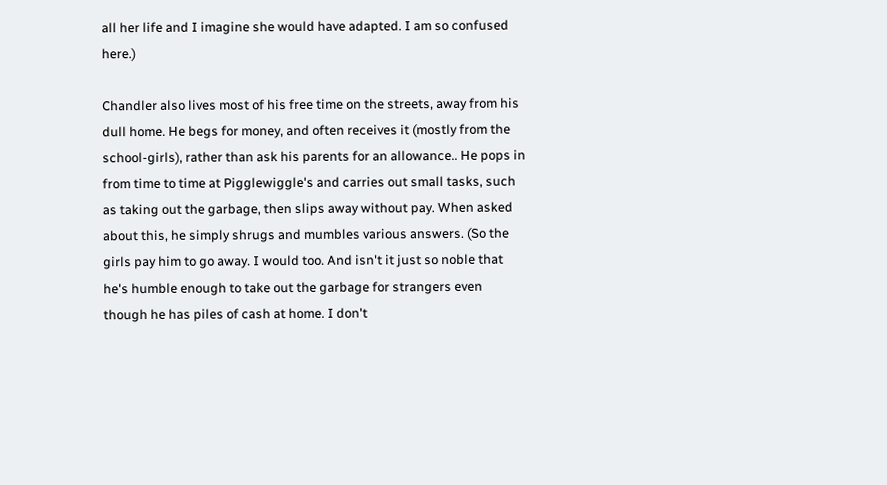all her life and I imagine she would have adapted. I am so confused here.)

Chandler also lives most of his free time on the streets, away from his dull home. He begs for money, and often receives it (mostly from the school-girls), rather than ask his parents for an allowance.. He pops in from time to time at Pigglewiggle's and carries out small tasks, such as taking out the garbage, then slips away without pay. When asked about this, he simply shrugs and mumbles various answers. (So the girls pay him to go away. I would too. And isn't it just so noble that he's humble enough to take out the garbage for strangers even though he has piles of cash at home. I don't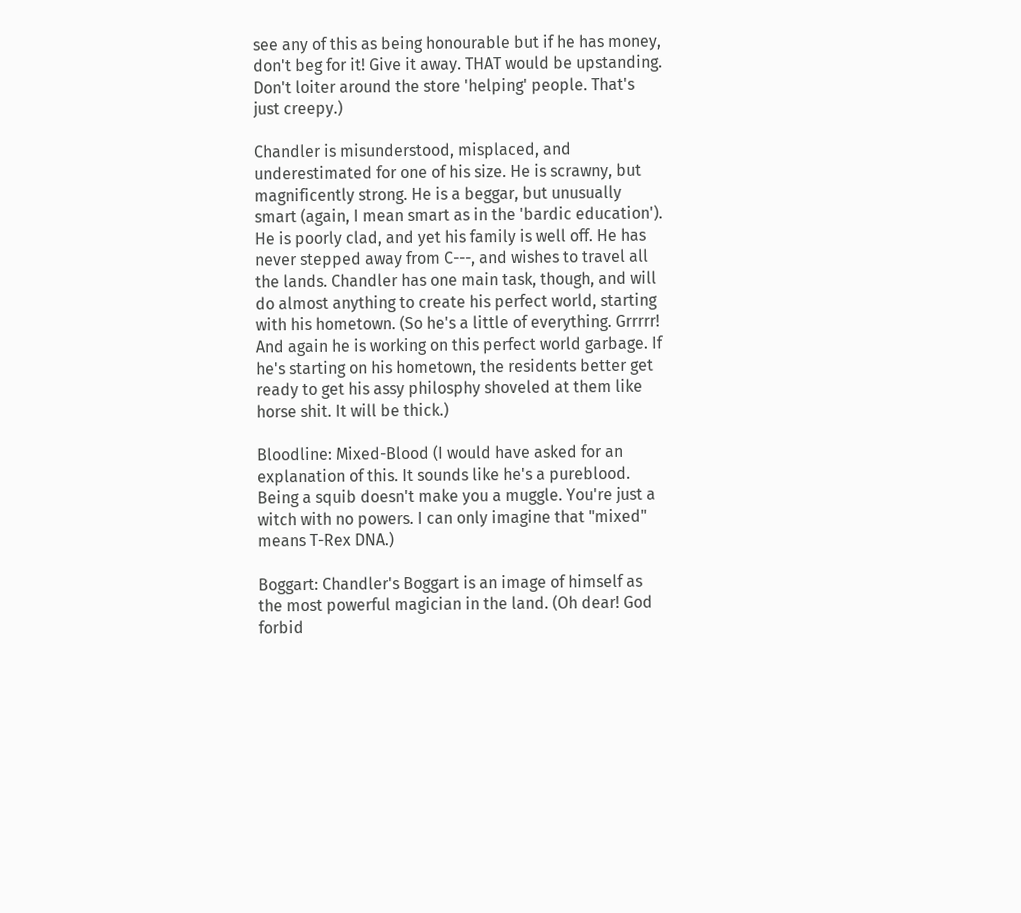see any of this as being honourable but if he has money, don't beg for it! Give it away. THAT would be upstanding. Don't loiter around the store 'helping' people. That's just creepy.)

Chandler is misunderstood, misplaced, and underestimated for one of his size. He is scrawny, but magnificently strong. He is a beggar, but unusually smart (again, I mean smart as in the 'bardic education'). He is poorly clad, and yet his family is well off. He has never stepped away from C---, and wishes to travel all the lands. Chandler has one main task, though, and will do almost anything to create his perfect world, starting with his hometown. (So he's a little of everything. Grrrrr! And again he is working on this perfect world garbage. If he's starting on his hometown, the residents better get ready to get his assy philosphy shoveled at them like horse shit. It will be thick.)

Bloodline: Mixed-Blood (I would have asked for an explanation of this. It sounds like he's a pureblood. Being a squib doesn't make you a muggle. You're just a witch with no powers. I can only imagine that "mixed" means T-Rex DNA.)

Boggart: Chandler's Boggart is an image of himself as the most powerful magician in the land. (Oh dear! God forbid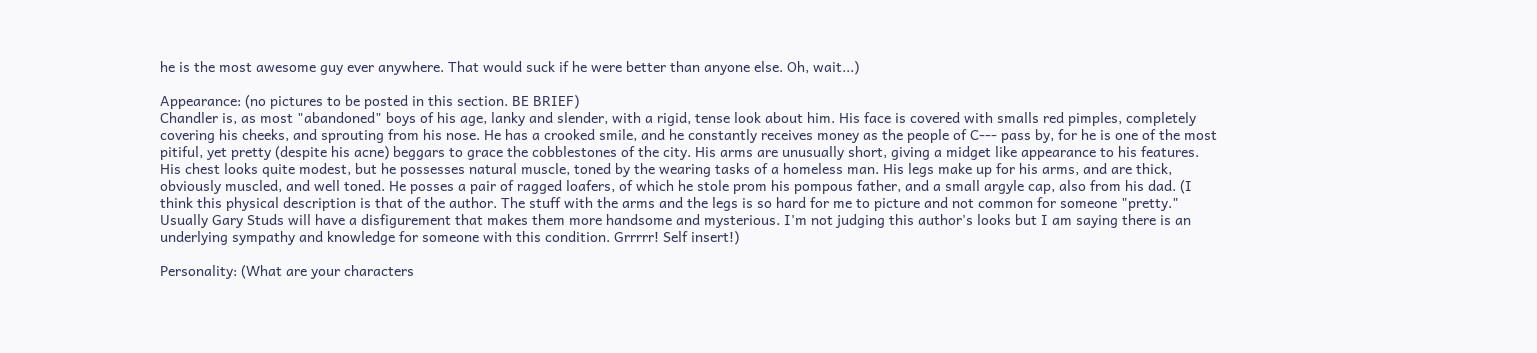he is the most awesome guy ever anywhere. That would suck if he were better than anyone else. Oh, wait...)

Appearance: (no pictures to be posted in this section. BE BRIEF)
Chandler is, as most "abandoned" boys of his age, lanky and slender, with a rigid, tense look about him. His face is covered with smalls red pimples, completely covering his cheeks, and sprouting from his nose. He has a crooked smile, and he constantly receives money as the people of C--- pass by, for he is one of the most pitiful, yet pretty (despite his acne) beggars to grace the cobblestones of the city. His arms are unusually short, giving a midget like appearance to his features. His chest looks quite modest, but he possesses natural muscle, toned by the wearing tasks of a homeless man. His legs make up for his arms, and are thick, obviously muscled, and well toned. He posses a pair of ragged loafers, of which he stole prom his pompous father, and a small argyle cap, also from his dad. (I think this physical description is that of the author. The stuff with the arms and the legs is so hard for me to picture and not common for someone "pretty." Usually Gary Studs will have a disfigurement that makes them more handsome and mysterious. I'm not judging this author's looks but I am saying there is an underlying sympathy and knowledge for someone with this condition. Grrrrr! Self insert!)

Personality: (What are your characters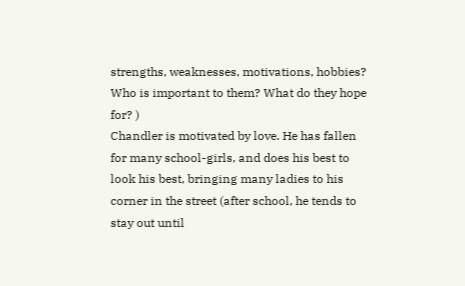strengths, weaknesses, motivations, hobbies? Who is important to them? What do they hope for? )
Chandler is motivated by love. He has fallen for many school-girls, and does his best to look his best, bringing many ladies to his corner in the street (after school, he tends to stay out until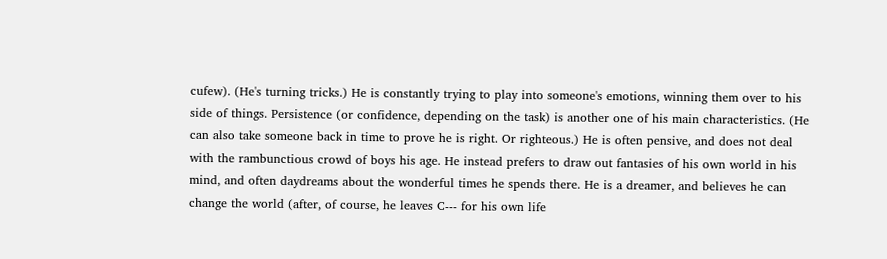cufew). (He's turning tricks.) He is constantly trying to play into someone's emotions, winning them over to his side of things. Persistence (or confidence, depending on the task) is another one of his main characteristics. (He can also take someone back in time to prove he is right. Or righteous.) He is often pensive, and does not deal with the rambunctious crowd of boys his age. He instead prefers to draw out fantasies of his own world in his mind, and often daydreams about the wonderful times he spends there. He is a dreamer, and believes he can change the world (after, of course, he leaves C--- for his own life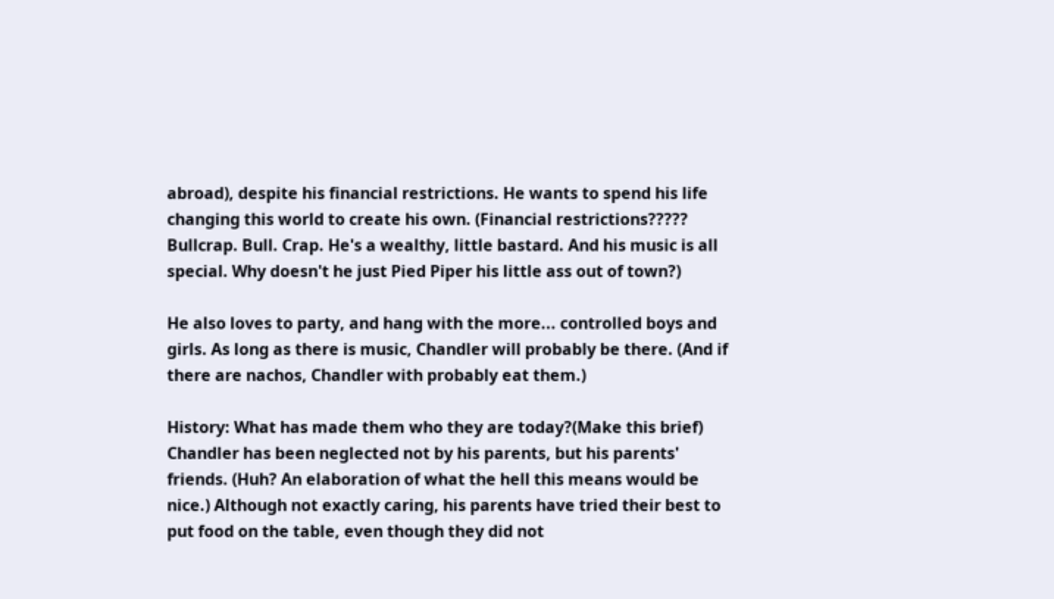abroad), despite his financial restrictions. He wants to spend his life changing this world to create his own. (Financial restrictions????? Bullcrap. Bull. Crap. He's a wealthy, little bastard. And his music is all special. Why doesn't he just Pied Piper his little ass out of town?)

He also loves to party, and hang with the more... controlled boys and girls. As long as there is music, Chandler will probably be there. (And if there are nachos, Chandler with probably eat them.)

History: What has made them who they are today?(Make this brief)
Chandler has been neglected not by his parents, but his parents' friends. (Huh? An elaboration of what the hell this means would be nice.) Although not exactly caring, his parents have tried their best to put food on the table, even though they did not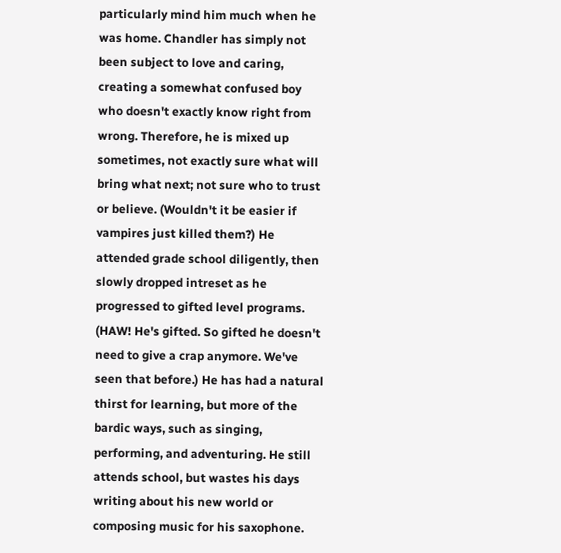particularly mind him much when he was home. Chandler has simply not been subject to love and caring, creating a somewhat confused boy who doesn't exactly know right from wrong. Therefore, he is mixed up sometimes, not exactly sure what will bring what next; not sure who to trust or believe. (Wouldn't it be easier if vampires just killed them?) He attended grade school diligently, then slowly dropped intreset as he progressed to gifted level programs. (HAW! He's gifted. So gifted he doesn't need to give a crap anymore. We've seen that before.) He has had a natural thirst for learning, but more of the bardic ways, such as singing, performing, and adventuring. He still attends school, but wastes his days writing about his new world or composing music for his saxophone.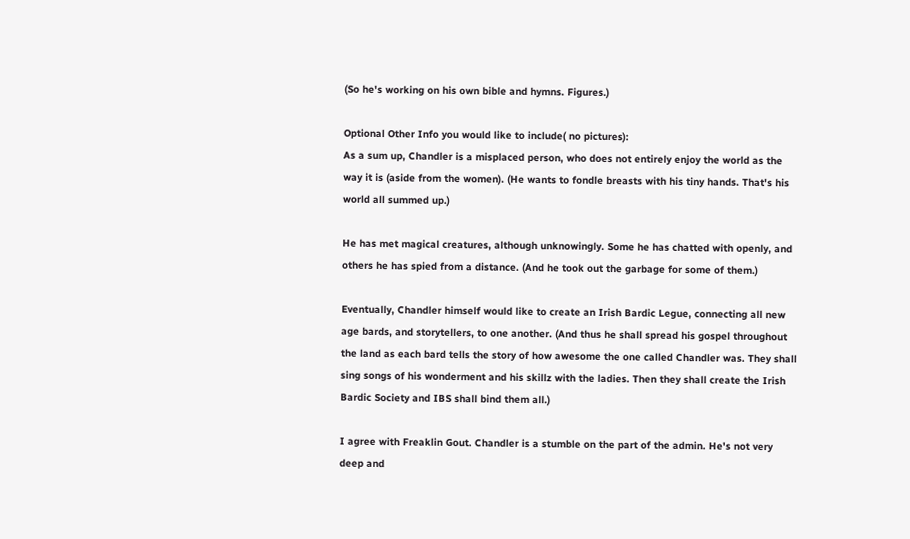(So he's working on his own bible and hymns. Figures.)

Optional Other Info you would like to include( no pictures):
As a sum up, Chandler is a misplaced person, who does not entirely enjoy the world as the way it is (aside from the women). (He wants to fondle breasts with his tiny hands. That's his world all summed up.)

He has met magical creatures, although unknowingly. Some he has chatted with openly, and others he has spied from a distance. (And he took out the garbage for some of them.)

Eventually, Chandler himself would like to create an Irish Bardic Legue, connecting all new age bards, and storytellers, to one another. (And thus he shall spread his gospel throughout the land as each bard tells the story of how awesome the one called Chandler was. They shall sing songs of his wonderment and his skillz with the ladies. Then they shall create the Irish Bardic Society and IBS shall bind them all.)

I agree with Freaklin Gout. Chandler is a stumble on the part of the admin. He's not very deep and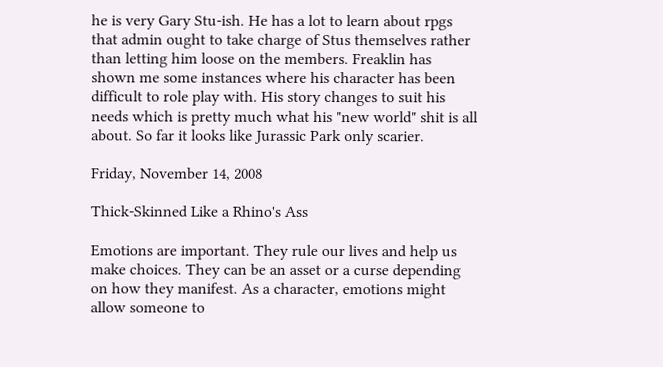he is very Gary Stu-ish. He has a lot to learn about rpgs that admin ought to take charge of Stus themselves rather than letting him loose on the members. Freaklin has shown me some instances where his character has been difficult to role play with. His story changes to suit his needs which is pretty much what his "new world" shit is all about. So far it looks like Jurassic Park only scarier.

Friday, November 14, 2008

Thick-Skinned Like a Rhino's Ass

Emotions are important. They rule our lives and help us make choices. They can be an asset or a curse depending on how they manifest. As a character, emotions might allow someone to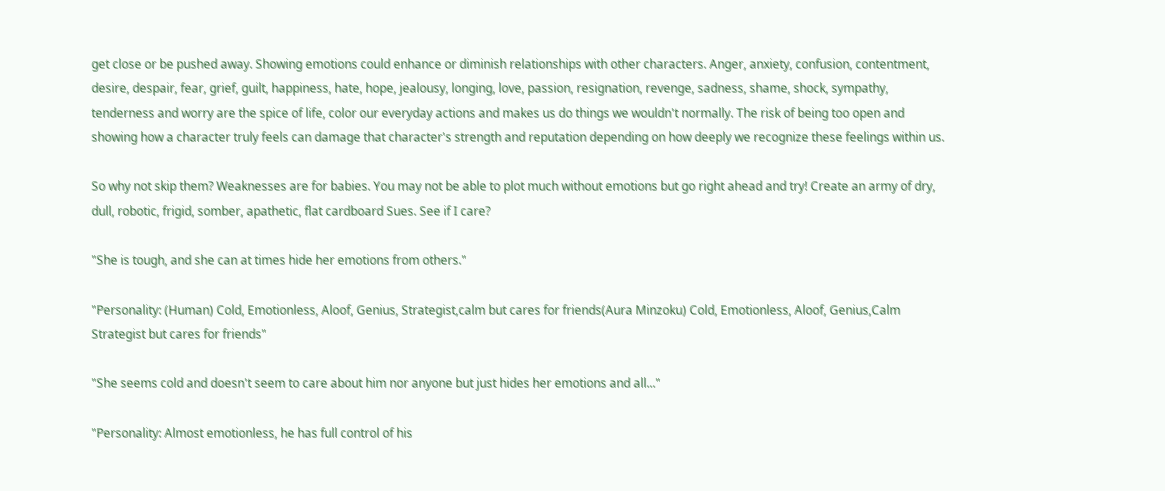get close or be pushed away. Showing emotions could enhance or diminish relationships with other characters. Anger, anxiety, confusion, contentment, desire, despair, fear, grief, guilt, happiness, hate, hope, jealousy, longing, love, passion, resignation, revenge, sadness, shame, shock, sympathy, tenderness and worry are the spice of life, color our everyday actions and makes us do things we wouldn't normally. The risk of being too open and showing how a character truly feels can damage that character's strength and reputation depending on how deeply we recognize these feelings within us.

So why not skip them? Weaknesses are for babies. You may not be able to plot much without emotions but go right ahead and try! Create an army of dry, dull, robotic, frigid, somber, apathetic, flat cardboard Sues. See if I care?

"She is tough, and she can at times hide her emotions from others."

"Personality: (Human) Cold, Emotionless, Aloof, Genius, Strategist,calm but cares for friends(Aura Minzoku) Cold, Emotionless, Aloof, Genius,Calm Strategist but cares for friends"

"She seems cold and doesn't seem to care about him nor anyone but just hides her emotions and all..."

"Personality: Almost emotionless, he has full control of his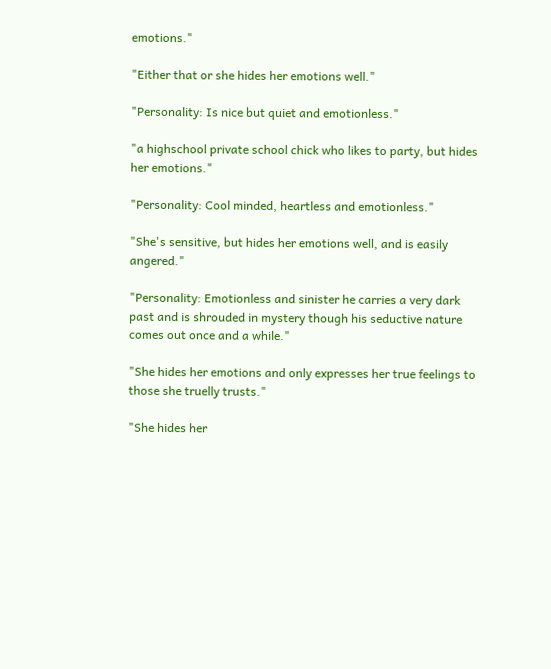emotions."

"Either that or she hides her emotions well."

"Personality: Is nice but quiet and emotionless."

"a highschool private school chick who likes to party, but hides her emotions."

"Personality: Cool minded, heartless and emotionless."

"She's sensitive, but hides her emotions well, and is easily angered."

"Personality: Emotionless and sinister he carries a very dark past and is shrouded in mystery though his seductive nature comes out once and a while."

"She hides her emotions and only expresses her true feelings to those she truelly trusts."

"She hides her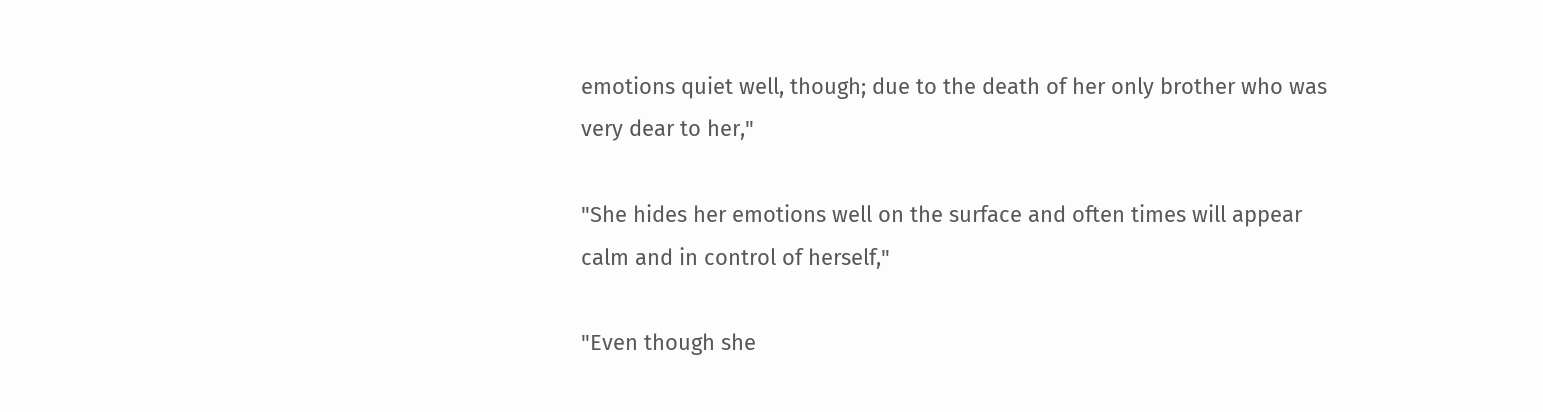emotions quiet well, though; due to the death of her only brother who was very dear to her,"

"She hides her emotions well on the surface and often times will appear calm and in control of herself,"

"Even though she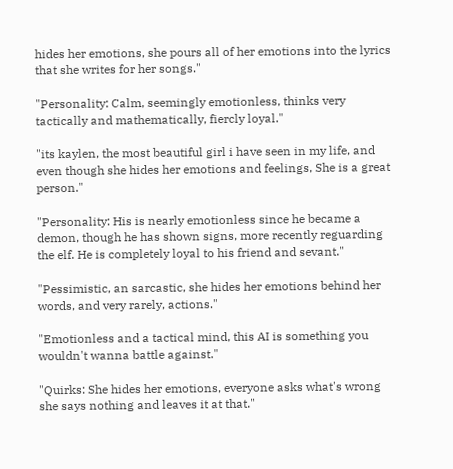hides her emotions, she pours all of her emotions into the lyrics that she writes for her songs."

"Personality: Calm, seemingly emotionless, thinks very tactically and mathematically, fiercly loyal."

"its kaylen, the most beautiful girl i have seen in my life, and even though she hides her emotions and feelings, She is a great person."

"Personality: His is nearly emotionless since he became a demon, though he has shown signs, more recently reguarding the elf. He is completely loyal to his friend and sevant."

"Pessimistic, an sarcastic, she hides her emotions behind her words, and very rarely, actions."

"Emotionless and a tactical mind, this AI is something you wouldn't wanna battle against."

"Quirks: She hides her emotions, everyone asks what's wrong she says nothing and leaves it at that."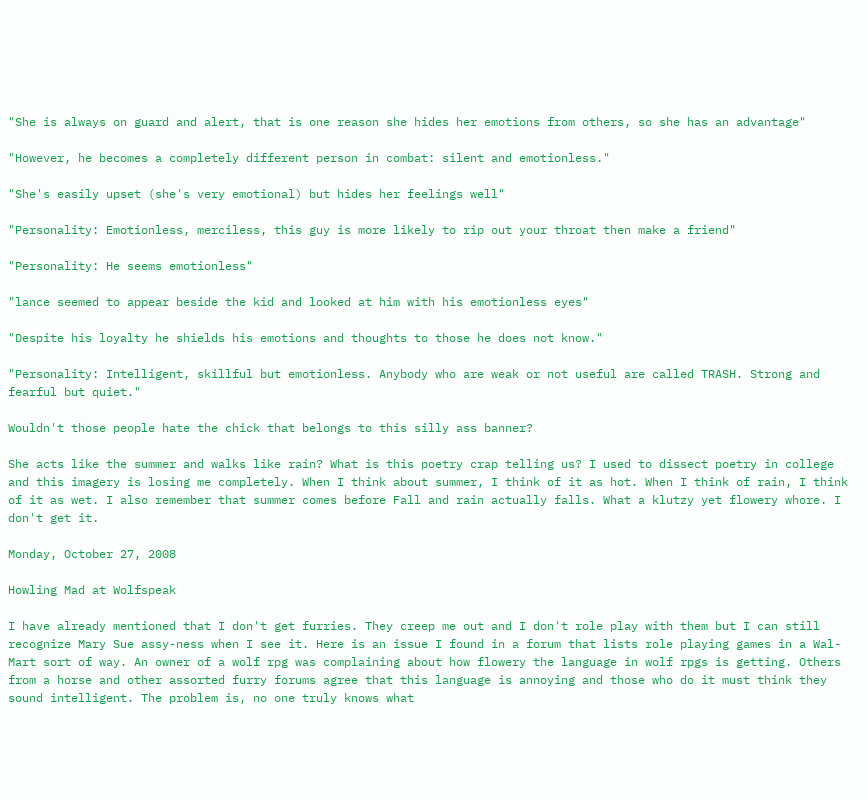"She is always on guard and alert, that is one reason she hides her emotions from others, so she has an advantage"

"However, he becomes a completely different person in combat: silent and emotionless."

"She's easily upset (she's very emotional) but hides her feelings well"

"Personality: Emotionless, merciless, this guy is more likely to rip out your throat then make a friend"

"Personality: He seems emotionless"

"lance seemed to appear beside the kid and looked at him with his emotionless eyes"

"Despite his loyalty he shields his emotions and thoughts to those he does not know."

"Personality: Intelligent, skillful but emotionless. Anybody who are weak or not useful are called TRASH. Strong and fearful but quiet."

Wouldn't those people hate the chick that belongs to this silly ass banner?

She acts like the summer and walks like rain? What is this poetry crap telling us? I used to dissect poetry in college and this imagery is losing me completely. When I think about summer, I think of it as hot. When I think of rain, I think of it as wet. I also remember that summer comes before Fall and rain actually falls. What a klutzy yet flowery whore. I don't get it.

Monday, October 27, 2008

Howling Mad at Wolfspeak

I have already mentioned that I don't get furries. They creep me out and I don't role play with them but I can still recognize Mary Sue assy-ness when I see it. Here is an issue I found in a forum that lists role playing games in a Wal-Mart sort of way. An owner of a wolf rpg was complaining about how flowery the language in wolf rpgs is getting. Others from a horse and other assorted furry forums agree that this language is annoying and those who do it must think they sound intelligent. The problem is, no one truly knows what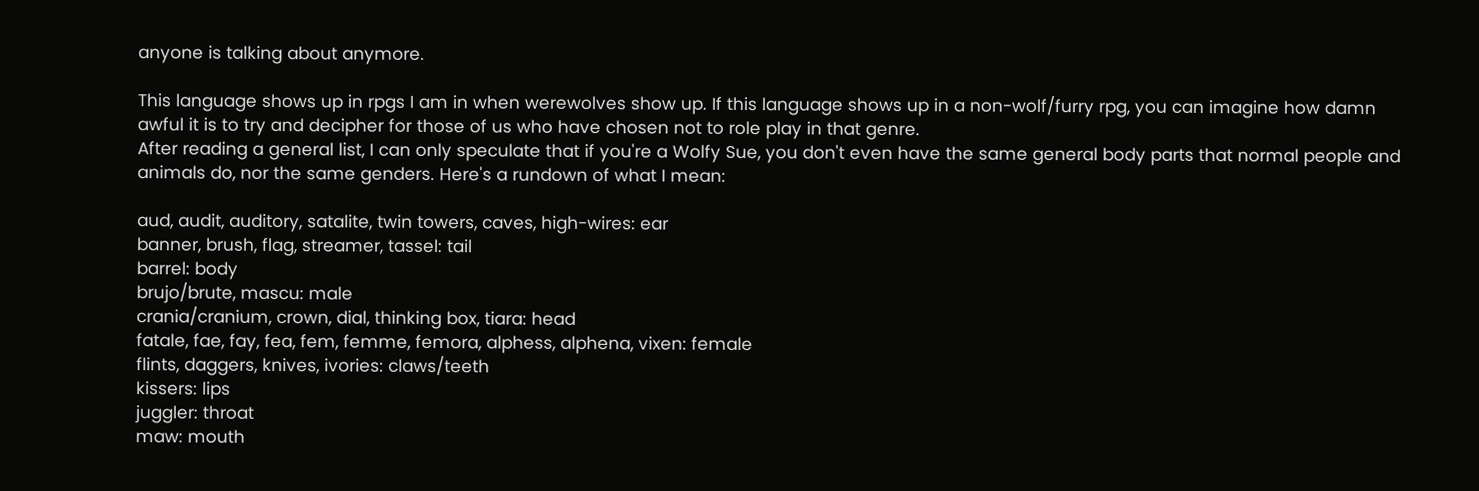anyone is talking about anymore.

This language shows up in rpgs I am in when werewolves show up. If this language shows up in a non-wolf/furry rpg, you can imagine how damn awful it is to try and decipher for those of us who have chosen not to role play in that genre.
After reading a general list, I can only speculate that if you're a Wolfy Sue, you don't even have the same general body parts that normal people and animals do, nor the same genders. Here's a rundown of what I mean:

aud, audit, auditory, satalite, twin towers, caves, high-wires: ear
banner, brush, flag, streamer, tassel: tail
barrel: body
brujo/brute, mascu: male
crania/cranium, crown, dial, thinking box, tiara: head
fatale, fae, fay, fea, fem, femme, femora, alphess, alphena, vixen: female
flints, daggers, knives, ivories: claws/teeth
kissers: lips
juggler: throat
maw: mouth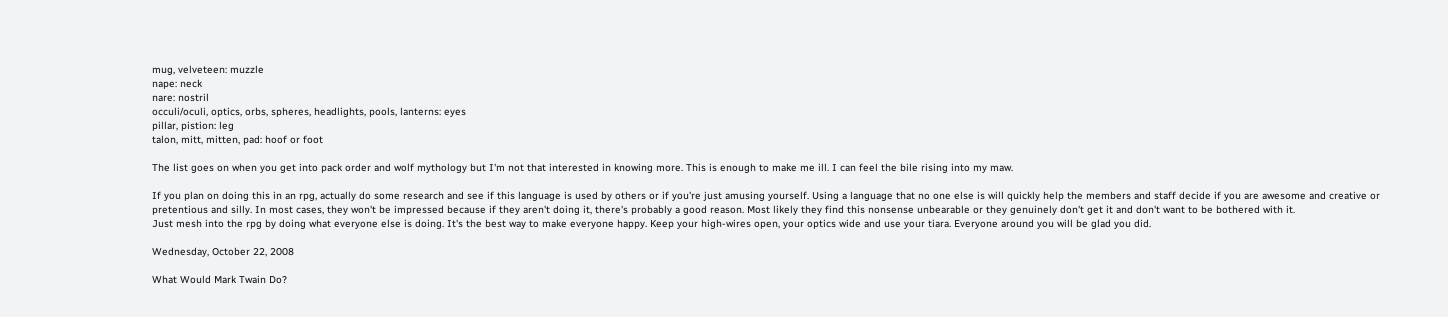mug, velveteen: muzzle
nape: neck
nare: nostril
occuli/oculi, optics, orbs, spheres, headlights, pools, lanterns: eyes
pillar, pistion: leg
talon, mitt, mitten, pad: hoof or foot

The list goes on when you get into pack order and wolf mythology but I'm not that interested in knowing more. This is enough to make me ill. I can feel the bile rising into my maw.

If you plan on doing this in an rpg, actually do some research and see if this language is used by others or if you're just amusing yourself. Using a language that no one else is will quickly help the members and staff decide if you are awesome and creative or pretentious and silly. In most cases, they won't be impressed because if they aren't doing it, there's probably a good reason. Most likely they find this nonsense unbearable or they genuinely don't get it and don't want to be bothered with it.
Just mesh into the rpg by doing what everyone else is doing. It's the best way to make everyone happy. Keep your high-wires open, your optics wide and use your tiara. Everyone around you will be glad you did.

Wednesday, October 22, 2008

What Would Mark Twain Do?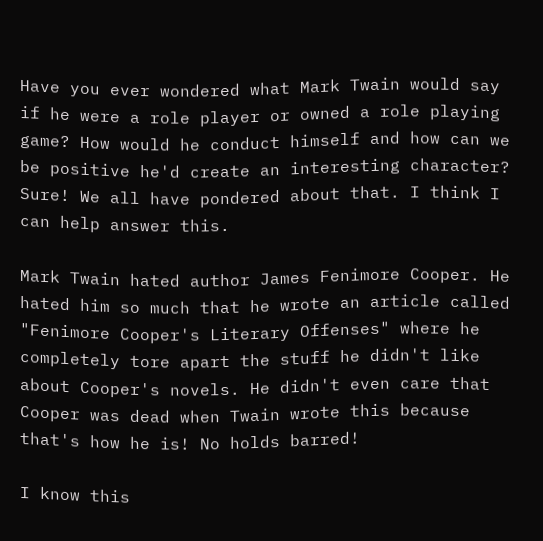Have you ever wondered what Mark Twain would say if he were a role player or owned a role playing game? How would he conduct himself and how can we be positive he'd create an interesting character? Sure! We all have pondered about that. I think I can help answer this.

Mark Twain hated author James Fenimore Cooper. He hated him so much that he wrote an article called "Fenimore Cooper's Literary Offenses" where he completely tore apart the stuff he didn't like about Cooper's novels. He didn't even care that Cooper was dead when Twain wrote this because that's how he is! No holds barred!

I know this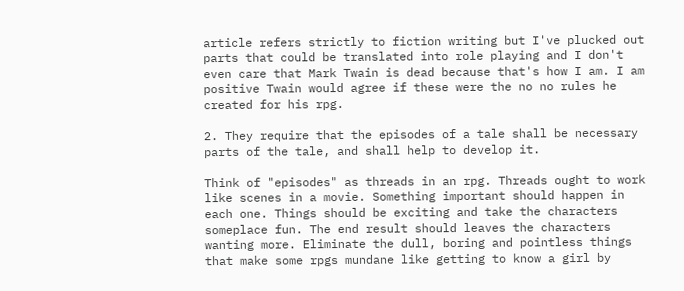article refers strictly to fiction writing but I've plucked out parts that could be translated into role playing and I don't even care that Mark Twain is dead because that's how I am. I am positive Twain would agree if these were the no no rules he created for his rpg.

2. They require that the episodes of a tale shall be necessary parts of the tale, and shall help to develop it.

Think of "episodes" as threads in an rpg. Threads ought to work like scenes in a movie. Something important should happen in each one. Things should be exciting and take the characters someplace fun. The end result should leaves the characters wanting more. Eliminate the dull, boring and pointless things that make some rpgs mundane like getting to know a girl by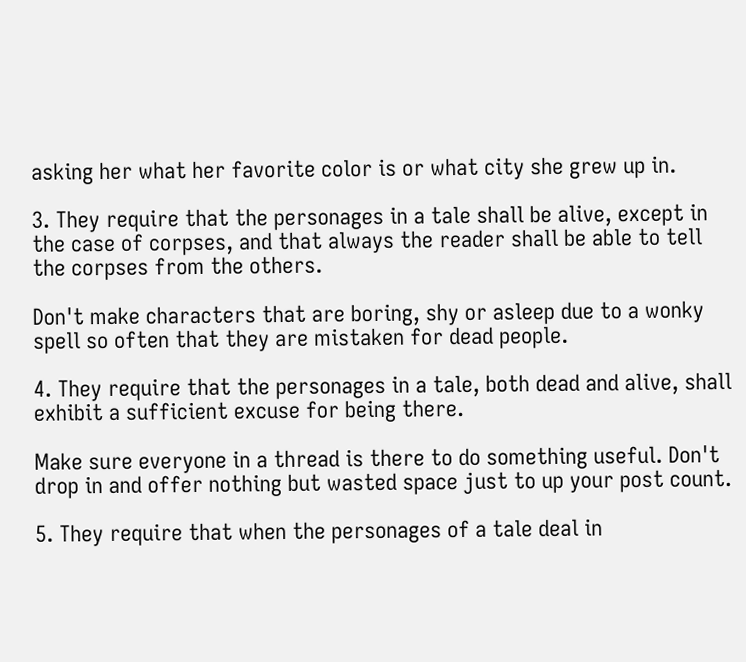asking her what her favorite color is or what city she grew up in.

3. They require that the personages in a tale shall be alive, except in the case of corpses, and that always the reader shall be able to tell the corpses from the others.

Don't make characters that are boring, shy or asleep due to a wonky spell so often that they are mistaken for dead people.

4. They require that the personages in a tale, both dead and alive, shall exhibit a sufficient excuse for being there.

Make sure everyone in a thread is there to do something useful. Don't drop in and offer nothing but wasted space just to up your post count.

5. They require that when the personages of a tale deal in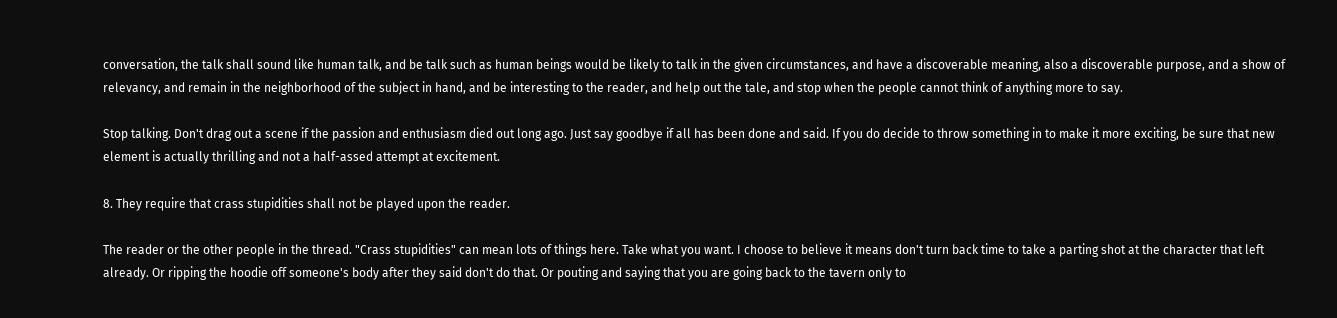conversation, the talk shall sound like human talk, and be talk such as human beings would be likely to talk in the given circumstances, and have a discoverable meaning, also a discoverable purpose, and a show of relevancy, and remain in the neighborhood of the subject in hand, and be interesting to the reader, and help out the tale, and stop when the people cannot think of anything more to say.

Stop talking. Don't drag out a scene if the passion and enthusiasm died out long ago. Just say goodbye if all has been done and said. If you do decide to throw something in to make it more exciting, be sure that new element is actually thrilling and not a half-assed attempt at excitement.

8. They require that crass stupidities shall not be played upon the reader.

The reader or the other people in the thread. "Crass stupidities" can mean lots of things here. Take what you want. I choose to believe it means don't turn back time to take a parting shot at the character that left already. Or ripping the hoodie off someone's body after they said don't do that. Or pouting and saying that you are going back to the tavern only to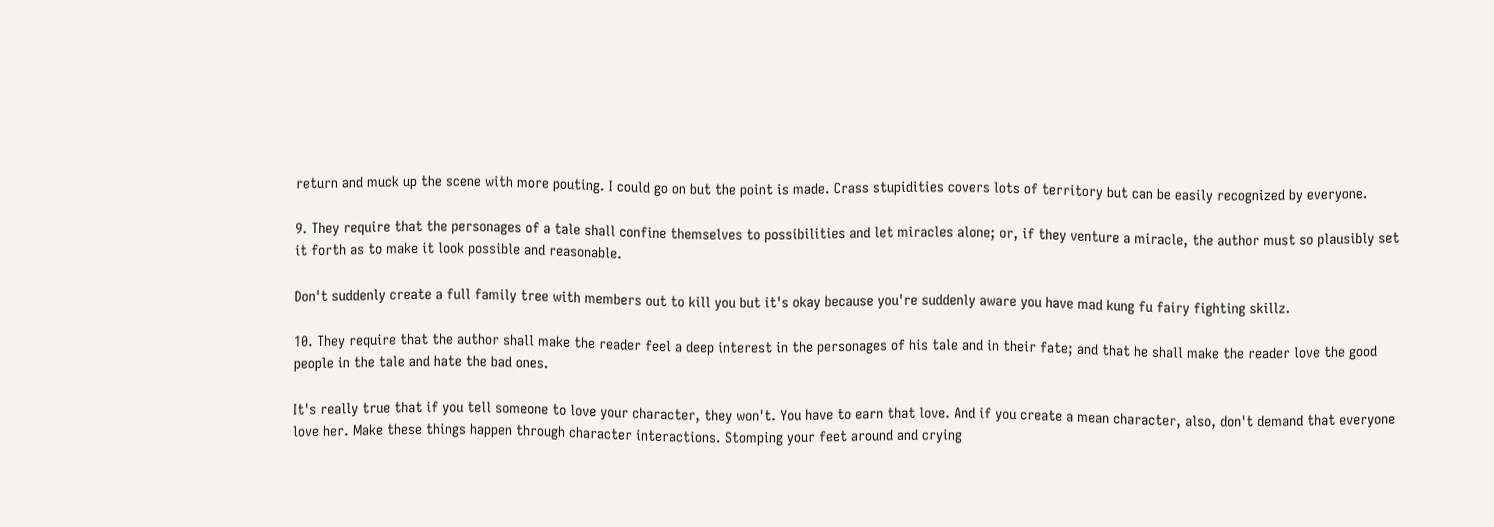return and muck up the scene with more pouting. I could go on but the point is made. Crass stupidities covers lots of territory but can be easily recognized by everyone.

9. They require that the personages of a tale shall confine themselves to possibilities and let miracles alone; or, if they venture a miracle, the author must so plausibly set it forth as to make it look possible and reasonable.

Don't suddenly create a full family tree with members out to kill you but it's okay because you're suddenly aware you have mad kung fu fairy fighting skillz.

10. They require that the author shall make the reader feel a deep interest in the personages of his tale and in their fate; and that he shall make the reader love the good people in the tale and hate the bad ones.

It's really true that if you tell someone to love your character, they won't. You have to earn that love. And if you create a mean character, also, don't demand that everyone love her. Make these things happen through character interactions. Stomping your feet around and crying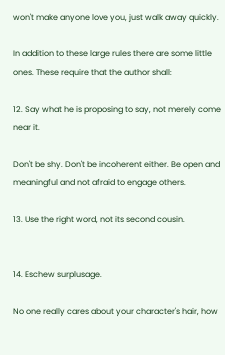won't make anyone love you, just walk away quickly.

In addition to these large rules there are some little ones. These require that the author shall:

12. Say what he is proposing to say, not merely come near it.

Don't be shy. Don't be incoherent either. Be open and meaningful and not afraid to engage others.

13. Use the right word, not its second cousin.


14. Eschew surplusage.

No one really cares about your character's hair, how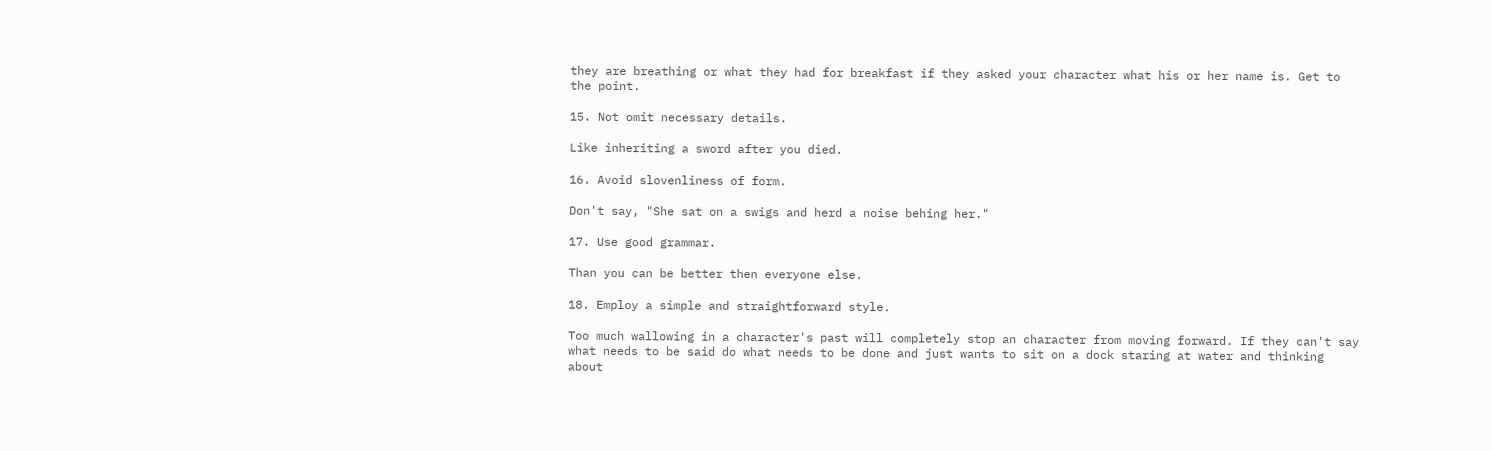they are breathing or what they had for breakfast if they asked your character what his or her name is. Get to the point.

15. Not omit necessary details.

Like inheriting a sword after you died.

16. Avoid slovenliness of form.

Don't say, "She sat on a swigs and herd a noise behing her."

17. Use good grammar.

Than you can be better then everyone else.

18. Employ a simple and straightforward style.

Too much wallowing in a character's past will completely stop an character from moving forward. If they can't say what needs to be said do what needs to be done and just wants to sit on a dock staring at water and thinking about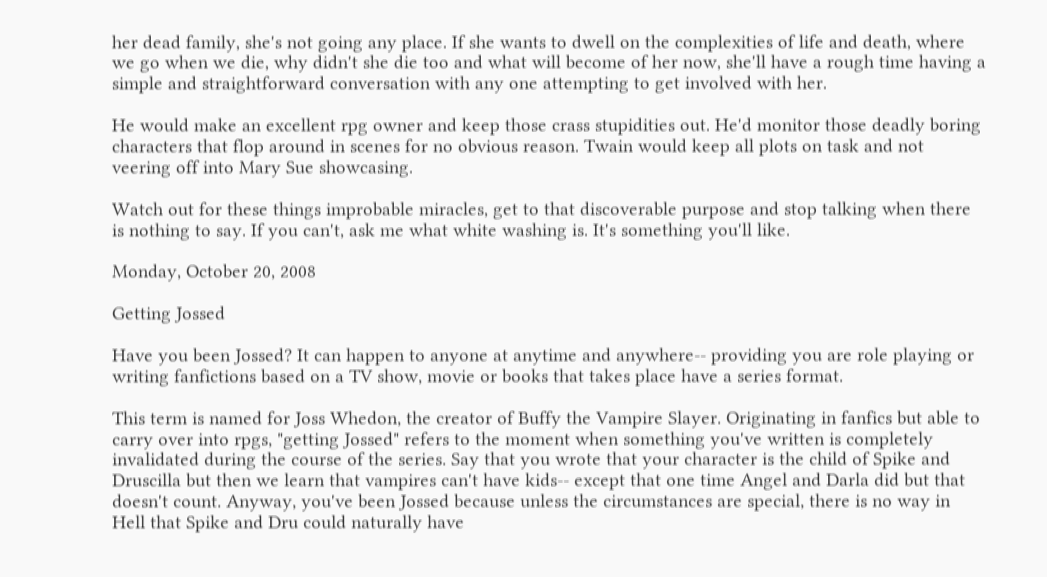her dead family, she's not going any place. If she wants to dwell on the complexities of life and death, where we go when we die, why didn't she die too and what will become of her now, she'll have a rough time having a simple and straightforward conversation with any one attempting to get involved with her.

He would make an excellent rpg owner and keep those crass stupidities out. He'd monitor those deadly boring characters that flop around in scenes for no obvious reason. Twain would keep all plots on task and not veering off into Mary Sue showcasing.

Watch out for these things improbable miracles, get to that discoverable purpose and stop talking when there is nothing to say. If you can't, ask me what white washing is. It's something you'll like.

Monday, October 20, 2008

Getting Jossed

Have you been Jossed? It can happen to anyone at anytime and anywhere-- providing you are role playing or writing fanfictions based on a TV show, movie or books that takes place have a series format.

This term is named for Joss Whedon, the creator of Buffy the Vampire Slayer. Originating in fanfics but able to carry over into rpgs, "getting Jossed" refers to the moment when something you've written is completely invalidated during the course of the series. Say that you wrote that your character is the child of Spike and Druscilla but then we learn that vampires can't have kids-- except that one time Angel and Darla did but that doesn't count. Anyway, you've been Jossed because unless the circumstances are special, there is no way in Hell that Spike and Dru could naturally have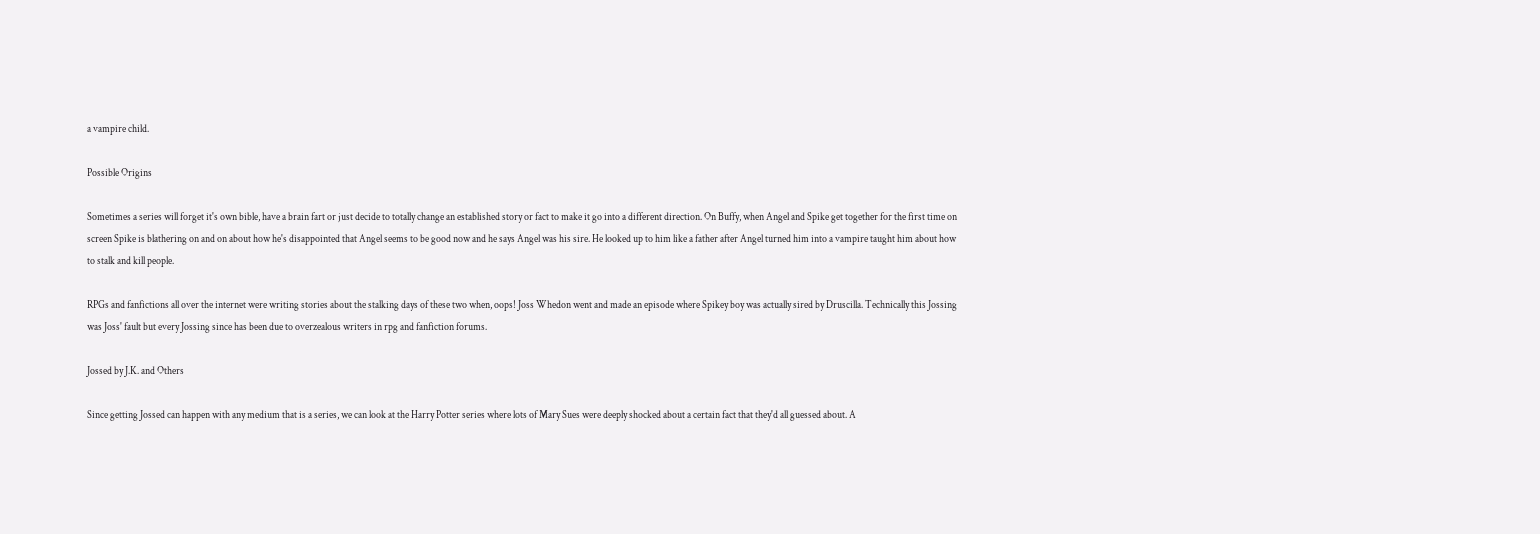a vampire child.

Possible Origins

Sometimes a series will forget it's own bible, have a brain fart or just decide to totally change an established story or fact to make it go into a different direction. On Buffy, when Angel and Spike get together for the first time on screen Spike is blathering on and on about how he's disappointed that Angel seems to be good now and he says Angel was his sire. He looked up to him like a father after Angel turned him into a vampire taught him about how to stalk and kill people.

RPGs and fanfictions all over the internet were writing stories about the stalking days of these two when, oops! Joss Whedon went and made an episode where Spikey boy was actually sired by Druscilla. Technically this Jossing was Joss' fault but every Jossing since has been due to overzealous writers in rpg and fanfiction forums.

Jossed by J.K. and Others

Since getting Jossed can happen with any medium that is a series, we can look at the Harry Potter series where lots of Mary Sues were deeply shocked about a certain fact that they'd all guessed about. A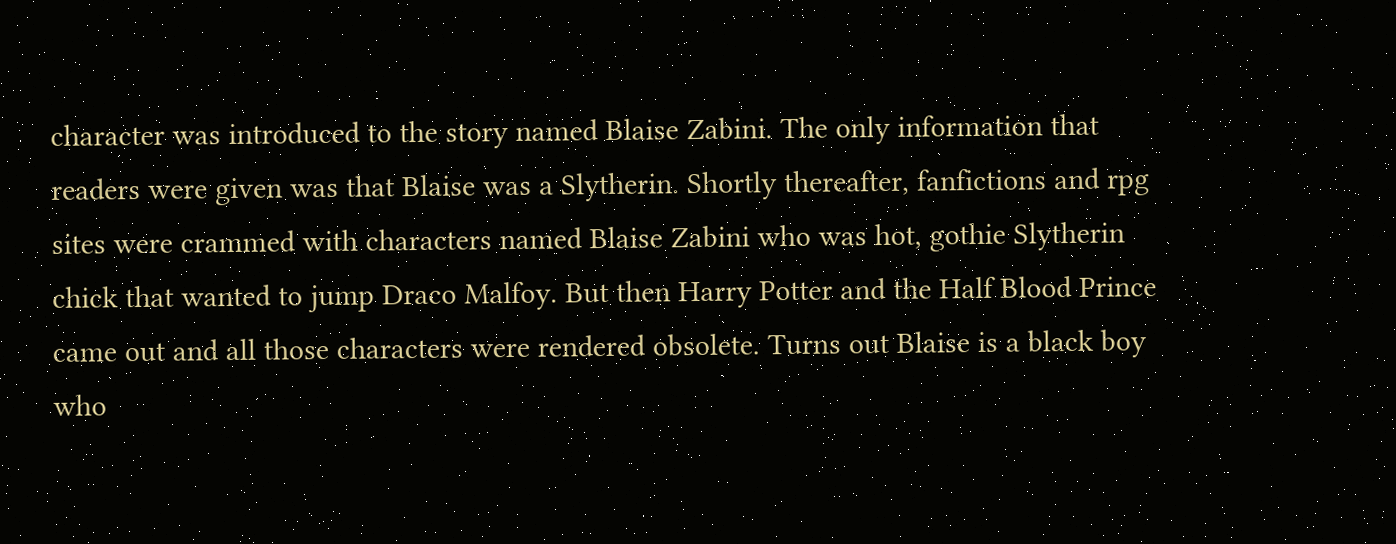character was introduced to the story named Blaise Zabini. The only information that readers were given was that Blaise was a Slytherin. Shortly thereafter, fanfictions and rpg sites were crammed with characters named Blaise Zabini who was hot, gothie Slytherin chick that wanted to jump Draco Malfoy. But then Harry Potter and the Half Blood Prince came out and all those characters were rendered obsolete. Turns out Blaise is a black boy who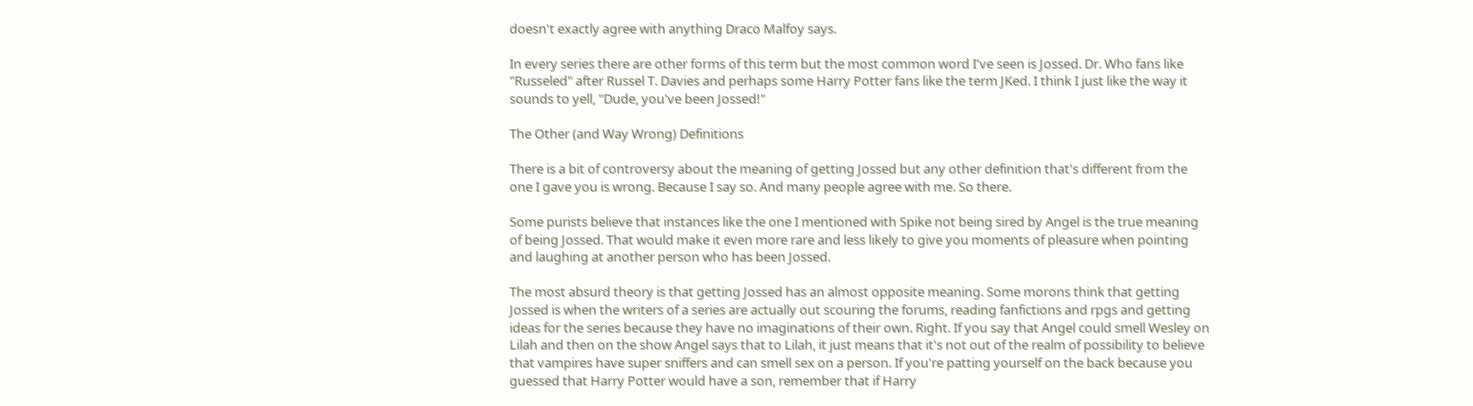doesn't exactly agree with anything Draco Malfoy says.

In every series there are other forms of this term but the most common word I've seen is Jossed. Dr. Who fans like "Russeled" after Russel T. Davies and perhaps some Harry Potter fans like the term JKed. I think I just like the way it sounds to yell, "Dude, you've been Jossed!"

The Other (and Way Wrong) Definitions

There is a bit of controversy about the meaning of getting Jossed but any other definition that's different from the one I gave you is wrong. Because I say so. And many people agree with me. So there.

Some purists believe that instances like the one I mentioned with Spike not being sired by Angel is the true meaning of being Jossed. That would make it even more rare and less likely to give you moments of pleasure when pointing and laughing at another person who has been Jossed.

The most absurd theory is that getting Jossed has an almost opposite meaning. Some morons think that getting Jossed is when the writers of a series are actually out scouring the forums, reading fanfictions and rpgs and getting ideas for the series because they have no imaginations of their own. Right. If you say that Angel could smell Wesley on Lilah and then on the show Angel says that to Lilah, it just means that it's not out of the realm of possibility to believe that vampires have super sniffers and can smell sex on a person. If you're patting yourself on the back because you guessed that Harry Potter would have a son, remember that if Harry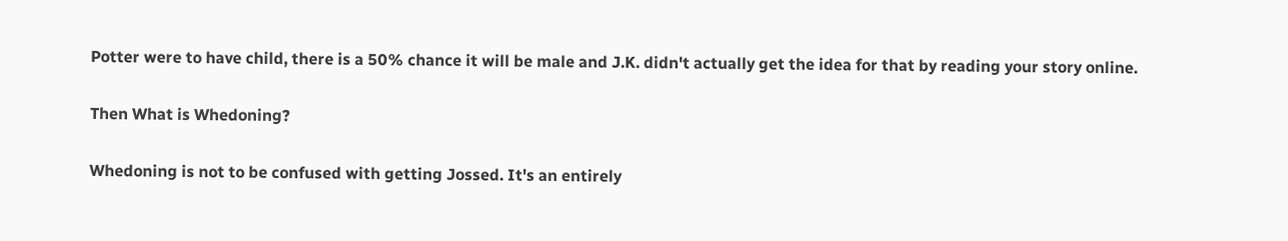Potter were to have child, there is a 50% chance it will be male and J.K. didn't actually get the idea for that by reading your story online.

Then What is Whedoning?

Whedoning is not to be confused with getting Jossed. It's an entirely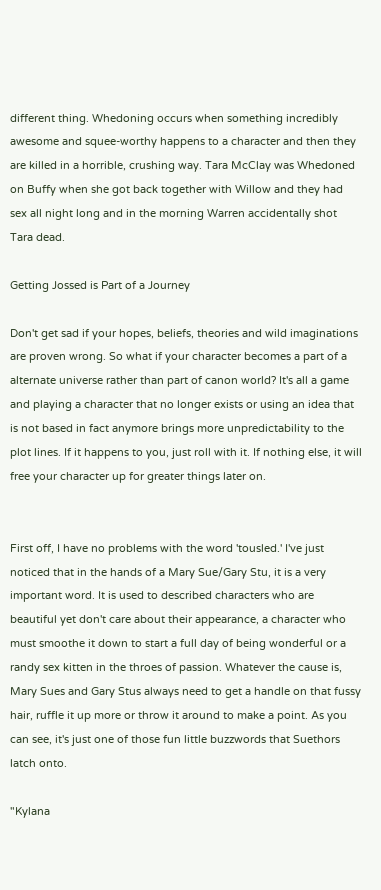different thing. Whedoning occurs when something incredibly awesome and squee-worthy happens to a character and then they are killed in a horrible, crushing way. Tara McClay was Whedoned on Buffy when she got back together with Willow and they had sex all night long and in the morning Warren accidentally shot Tara dead.

Getting Jossed is Part of a Journey

Don't get sad if your hopes, beliefs, theories and wild imaginations are proven wrong. So what if your character becomes a part of a alternate universe rather than part of canon world? It's all a game and playing a character that no longer exists or using an idea that is not based in fact anymore brings more unpredictability to the plot lines. If it happens to you, just roll with it. If nothing else, it will free your character up for greater things later on.


First off, I have no problems with the word 'tousled.' I've just noticed that in the hands of a Mary Sue/Gary Stu, it is a very important word. It is used to described characters who are beautiful yet don't care about their appearance, a character who must smoothe it down to start a full day of being wonderful or a randy sex kitten in the throes of passion. Whatever the cause is, Mary Sues and Gary Stus always need to get a handle on that fussy hair, ruffle it up more or throw it around to make a point. As you can see, it's just one of those fun little buzzwords that Suethors latch onto.

"Kylana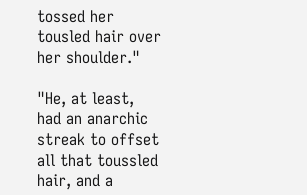tossed her tousled hair over her shoulder."

"He, at least, had an anarchic streak to offset all that toussled hair, and a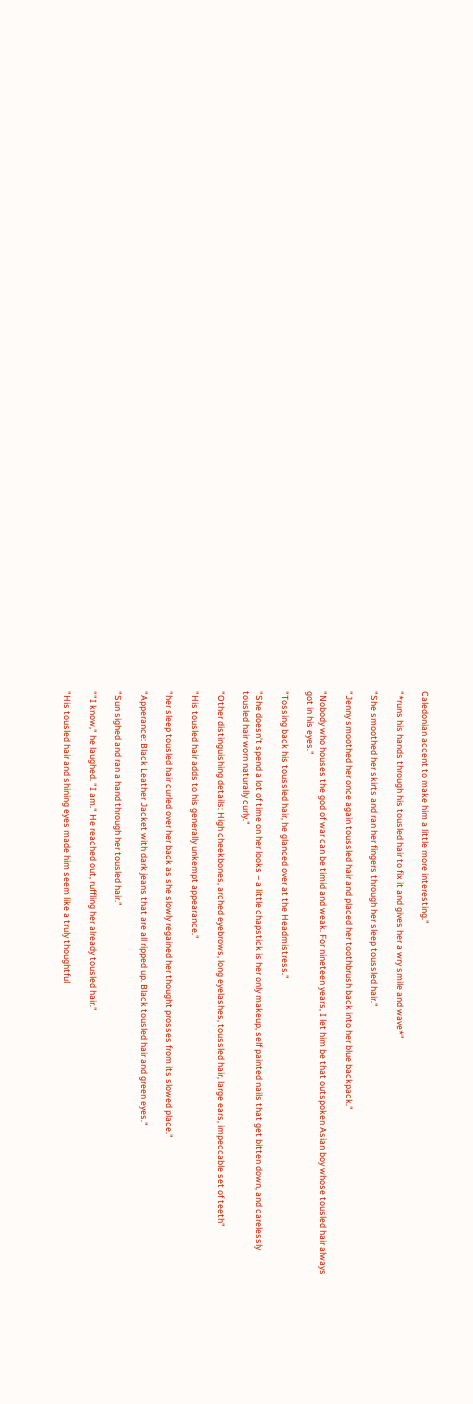Caledonian accent to make him a little more interesting."

"*runs his hands through his tousled hair to fix it and gives her a wry smile and wave*"

"She smoothed her skirts and ran her fingers through her sleep toussled hair."

"Jenny smoothed her once again toussled hair and placed her toothbrush back into her blue backpack."

"Nobody who houses the god of war can be timid and weak. For nineteen years, I let him be that outspoken Asian boy whose tousled hair always got in his eyes."

"Tossing back his toussled hair, he glanced over at the Headmistress."

"She doesn’t spend a lot of time on her looks – a little chapstick is her only makeup, self painted nails that get bitten down, and carelessly tousled hair worn naturally curly."

"Other distinguishing details: High cheekbones, arched eyebrows, long eyelashes, toussled hair, large ears, impeccable set of teeth"

"His tousled hair adds to his generally unkempt appearance."

"her sleep tousled hair curled over her back as she slowly regained her thought prosses from its slowed place."

"Apperance: Black Leather Jacket with dark jeans that are all ripped up. Black tousled hair and green eyes."

"Sun sighed and ran a hand through her tousled hair."

""I know," he laughed. "I am." He reached out, ruffling her already tousled hair."

"His tousled hair and shining eyes made him seem like a truly thoughtful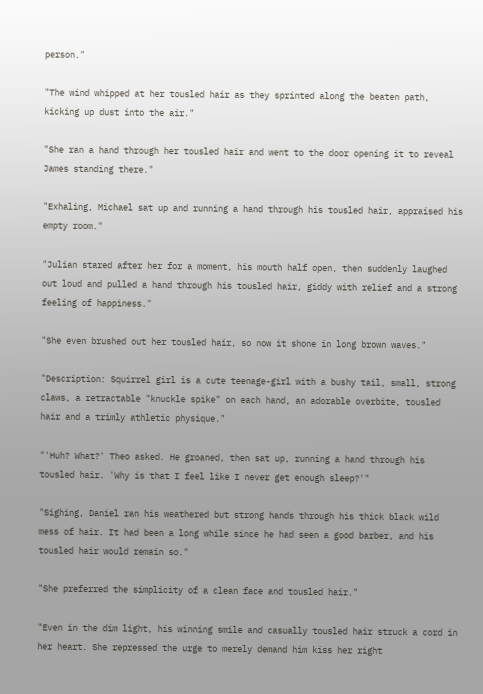person."

"The wind whipped at her tousled hair as they sprinted along the beaten path, kicking up dust into the air."

"She ran a hand through her tousled hair and went to the door opening it to reveal James standing there."

"Exhaling, Michael sat up and running a hand through his tousled hair, appraised his empty room."

"Julian stared after her for a moment, his mouth half open, then suddenly laughed out loud and pulled a hand through his tousled hair, giddy with relief and a strong feeling of happiness."

"She even brushed out her tousled hair, so now it shone in long brown waves."

"Description: Squirrel girl is a cute teenage-girl with a bushy tail, small, strong claws, a retractable "knuckle spike" on each hand, an adorable overbite, tousled hair and a trimly athletic physique."

"'Huh? What?' Theo asked. He groaned, then sat up, running a hand through his tousled hair. 'Why is that I feel like I never get enough sleep?'"

"Sighing, Daniel ran his weathered but strong hands through his thick black wild mess of hair. It had been a long while since he had seen a good barber, and his tousled hair would remain so."

"She preferred the simplicity of a clean face and tousled hair."

"Even in the dim light, his winning smile and casually tousled hair struck a cord in her heart. She repressed the urge to merely demand him kiss her right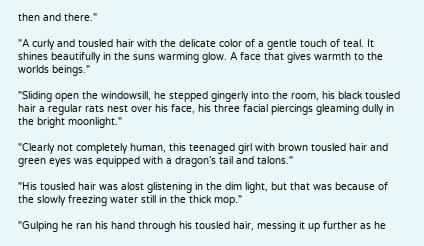then and there."

"A curly and tousled hair with the delicate color of a gentle touch of teal. It shines beautifully in the suns warming glow. A face that gives warmth to the worlds beings."

"Sliding open the windowsill, he stepped gingerly into the room, his black tousled hair a regular rats nest over his face, his three facial piercings gleaming dully in the bright moonlight."

"Clearly not completely human, this teenaged girl with brown tousled hair and green eyes was equipped with a dragon’s tail and talons."

"His tousled hair was alost glistening in the dim light, but that was because of the slowly freezing water still in the thick mop."

"Gulping he ran his hand through his tousled hair, messing it up further as he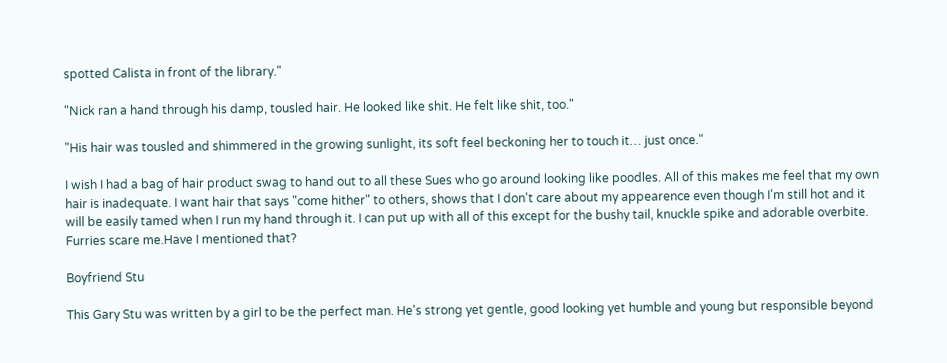spotted Calista in front of the library."

"Nick ran a hand through his damp, tousled hair. He looked like shit. He felt like shit, too."

"His hair was tousled and shimmered in the growing sunlight, its soft feel beckoning her to touch it… just once."

I wish I had a bag of hair product swag to hand out to all these Sues who go around looking like poodles. All of this makes me feel that my own hair is inadequate. I want hair that says "come hither" to others, shows that I don't care about my appearence even though I'm still hot and it will be easily tamed when I run my hand through it. I can put up with all of this except for the bushy tail, knuckle spike and adorable overbite. Furries scare me.Have I mentioned that?

Boyfriend Stu

This Gary Stu was written by a girl to be the perfect man. He's strong yet gentle, good looking yet humble and young but responsible beyond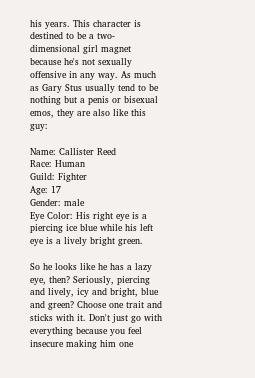his years. This character is destined to be a two-dimensional girl magnet because he's not sexually offensive in any way. As much as Gary Stus usually tend to be nothing but a penis or bisexual emos, they are also like this guy:

Name: Callister Reed
Race: Human
Guild: Fighter
Age: 17
Gender: male
Eye Color: His right eye is a piercing ice blue while his left eye is a lively bright green.

So he looks like he has a lazy eye, then? Seriously, piercing and lively, icy and bright, blue and green? Choose one trait and sticks with it. Don't just go with everything because you feel insecure making him one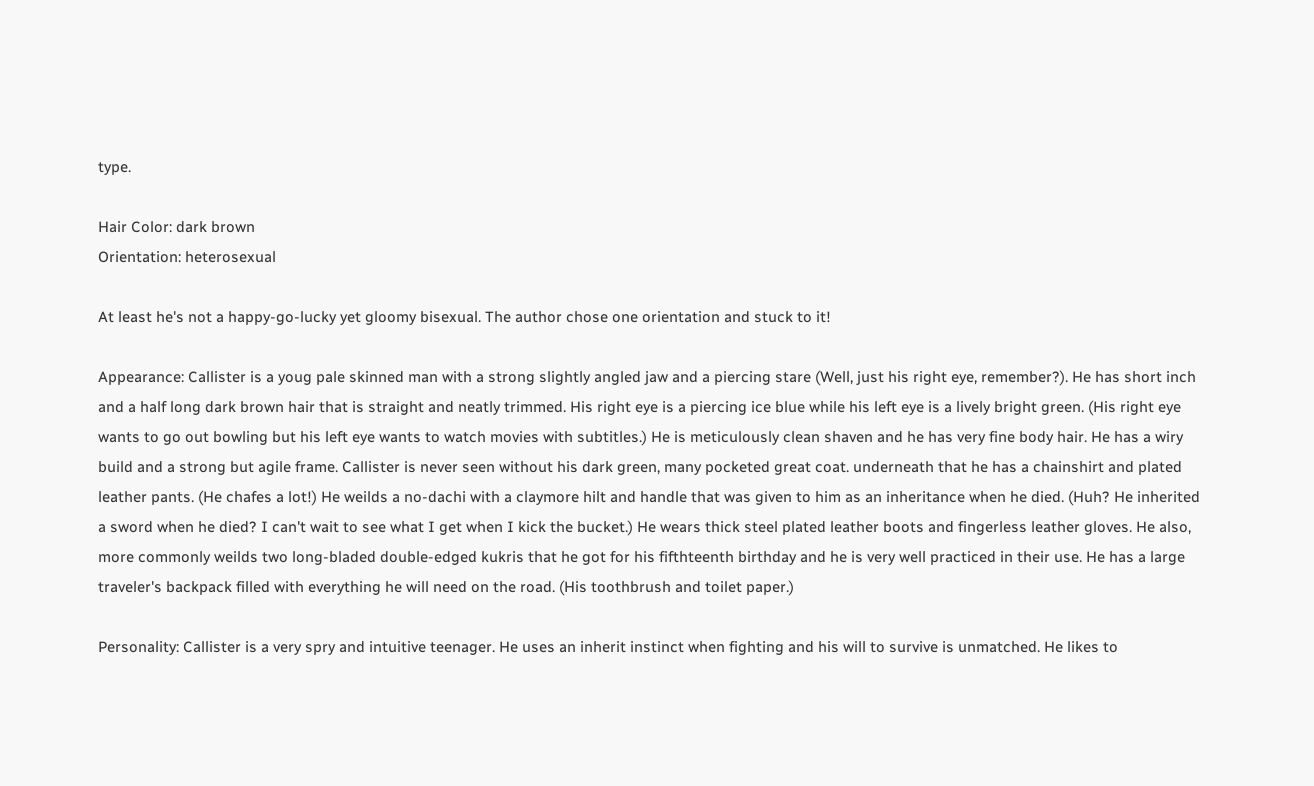type.

Hair Color: dark brown
Orientation: heterosexual

At least he's not a happy-go-lucky yet gloomy bisexual. The author chose one orientation and stuck to it!

Appearance: Callister is a youg pale skinned man with a strong slightly angled jaw and a piercing stare (Well, just his right eye, remember?). He has short inch and a half long dark brown hair that is straight and neatly trimmed. His right eye is a piercing ice blue while his left eye is a lively bright green. (His right eye wants to go out bowling but his left eye wants to watch movies with subtitles.) He is meticulously clean shaven and he has very fine body hair. He has a wiry build and a strong but agile frame. Callister is never seen without his dark green, many pocketed great coat. underneath that he has a chainshirt and plated leather pants. (He chafes a lot!) He weilds a no-dachi with a claymore hilt and handle that was given to him as an inheritance when he died. (Huh? He inherited a sword when he died? I can't wait to see what I get when I kick the bucket.) He wears thick steel plated leather boots and fingerless leather gloves. He also, more commonly weilds two long-bladed double-edged kukris that he got for his fifthteenth birthday and he is very well practiced in their use. He has a large traveler's backpack filled with everything he will need on the road. (His toothbrush and toilet paper.)

Personality: Callister is a very spry and intuitive teenager. He uses an inherit instinct when fighting and his will to survive is unmatched. He likes to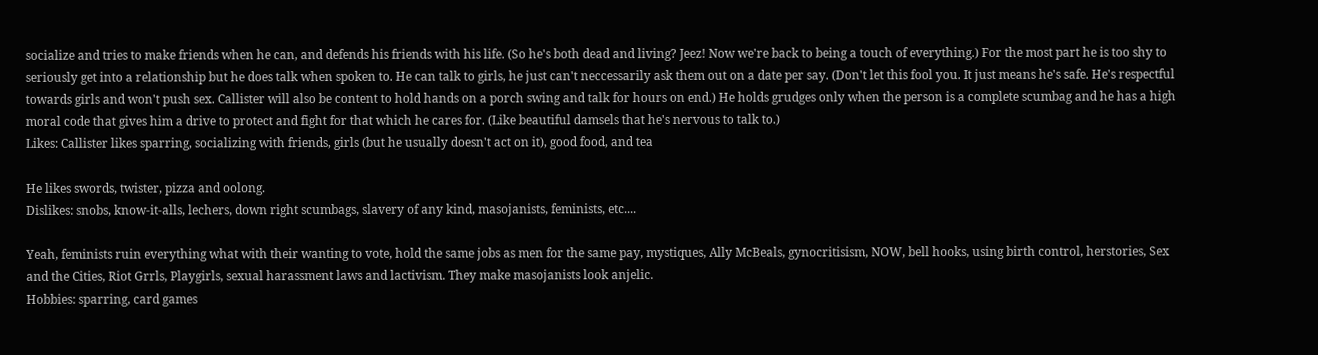socialize and tries to make friends when he can, and defends his friends with his life. (So he's both dead and living? Jeez! Now we're back to being a touch of everything.) For the most part he is too shy to seriously get into a relationship but he does talk when spoken to. He can talk to girls, he just can't neccessarily ask them out on a date per say. (Don't let this fool you. It just means he's safe. He's respectful towards girls and won't push sex. Callister will also be content to hold hands on a porch swing and talk for hours on end.) He holds grudges only when the person is a complete scumbag and he has a high moral code that gives him a drive to protect and fight for that which he cares for. (Like beautiful damsels that he's nervous to talk to.)
Likes: Callister likes sparring, socializing with friends, girls (but he usually doesn't act on it), good food, and tea

He likes swords, twister, pizza and oolong.
Dislikes: snobs, know-it-alls, lechers, down right scumbags, slavery of any kind, masojanists, feminists, etc....

Yeah, feminists ruin everything what with their wanting to vote, hold the same jobs as men for the same pay, mystiques, Ally McBeals, gynocritisism, NOW, bell hooks, using birth control, herstories, Sex and the Cities, Riot Grrls, Playgirls, sexual harassment laws and lactivism. They make masojanists look anjelic.
Hobbies: sparring, card games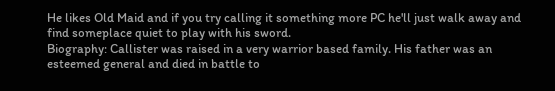He likes Old Maid and if you try calling it something more PC he'll just walk away and find someplace quiet to play with his sword.
Biography: Callister was raised in a very warrior based family. His father was an esteemed general and died in battle to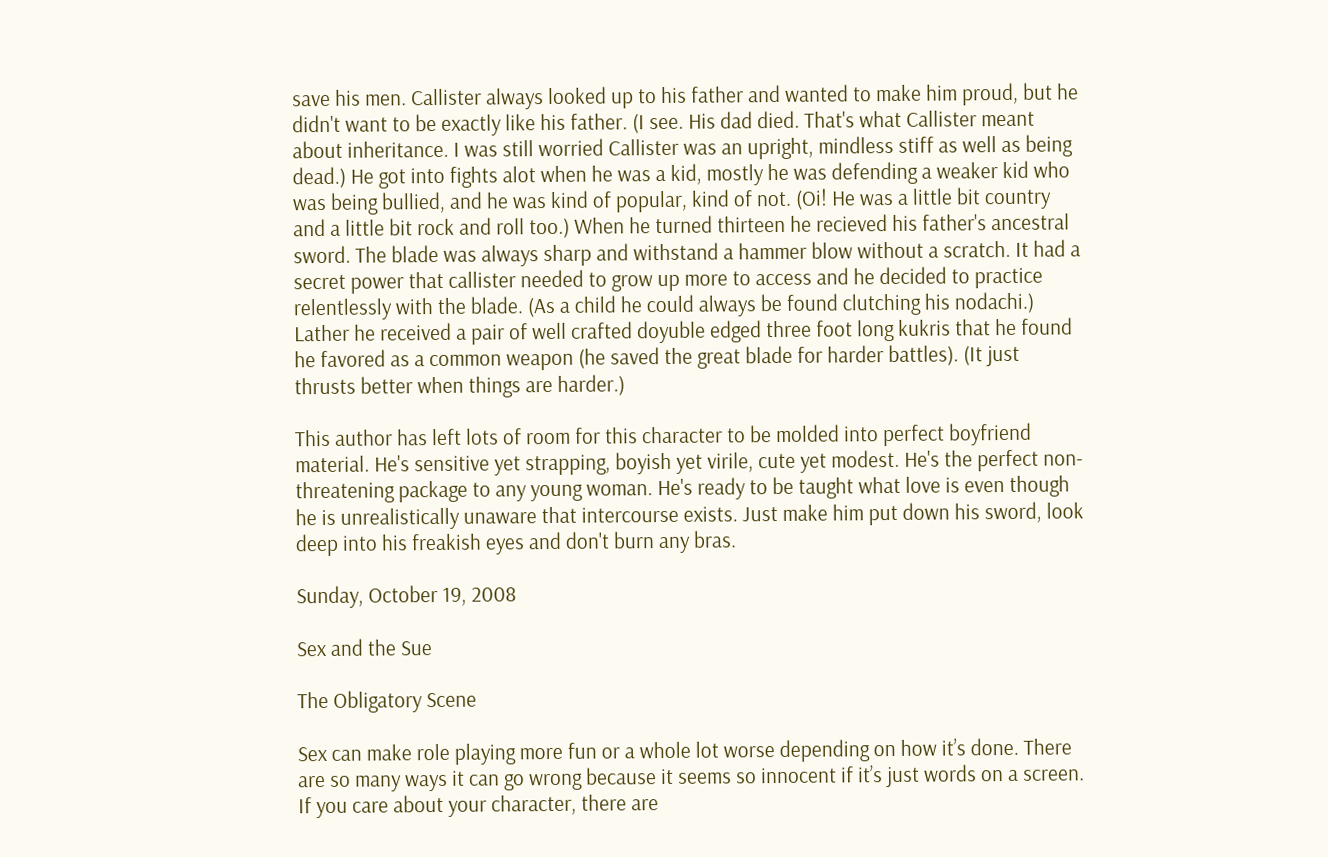save his men. Callister always looked up to his father and wanted to make him proud, but he didn't want to be exactly like his father. (I see. His dad died. That's what Callister meant about inheritance. I was still worried Callister was an upright, mindless stiff as well as being dead.) He got into fights alot when he was a kid, mostly he was defending a weaker kid who was being bullied, and he was kind of popular, kind of not. (Oi! He was a little bit country and a little bit rock and roll too.) When he turned thirteen he recieved his father's ancestral sword. The blade was always sharp and withstand a hammer blow without a scratch. It had a secret power that callister needed to grow up more to access and he decided to practice relentlessly with the blade. (As a child he could always be found clutching his nodachi.) Lather he received a pair of well crafted doyuble edged three foot long kukris that he found he favored as a common weapon (he saved the great blade for harder battles). (It just thrusts better when things are harder.)

This author has left lots of room for this character to be molded into perfect boyfriend material. He's sensitive yet strapping, boyish yet virile, cute yet modest. He's the perfect non-threatening package to any young woman. He's ready to be taught what love is even though he is unrealistically unaware that intercourse exists. Just make him put down his sword, look deep into his freakish eyes and don't burn any bras.

Sunday, October 19, 2008

Sex and the Sue

The Obligatory Scene

Sex can make role playing more fun or a whole lot worse depending on how it’s done. There are so many ways it can go wrong because it seems so innocent if it’s just words on a screen. If you care about your character, there are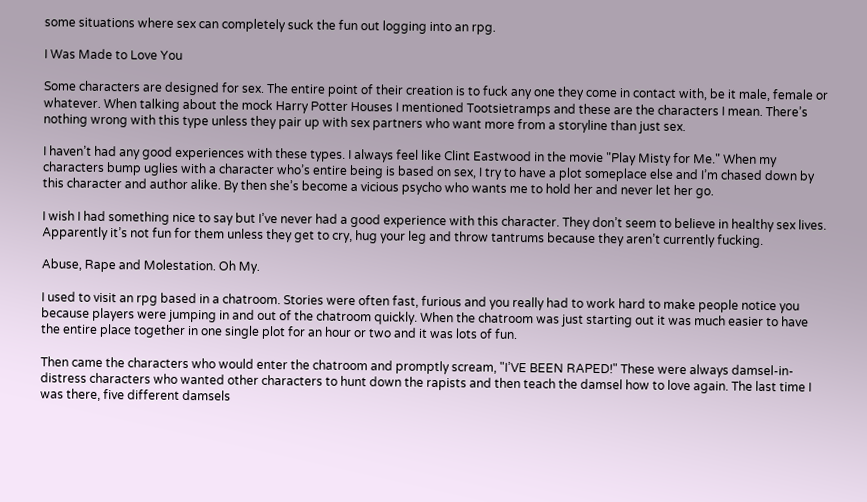some situations where sex can completely suck the fun out logging into an rpg.

I Was Made to Love You

Some characters are designed for sex. The entire point of their creation is to fuck any one they come in contact with, be it male, female or whatever. When talking about the mock Harry Potter Houses I mentioned Tootsietramps and these are the characters I mean. There’s nothing wrong with this type unless they pair up with sex partners who want more from a storyline than just sex.

I haven’t had any good experiences with these types. I always feel like Clint Eastwood in the movie "Play Misty for Me." When my characters bump uglies with a character who’s entire being is based on sex, I try to have a plot someplace else and I’m chased down by this character and author alike. By then she’s become a vicious psycho who wants me to hold her and never let her go.

I wish I had something nice to say but I’ve never had a good experience with this character. They don’t seem to believe in healthy sex lives. Apparently it’s not fun for them unless they get to cry, hug your leg and throw tantrums because they aren’t currently fucking.

Abuse, Rape and Molestation. Oh My.

I used to visit an rpg based in a chatroom. Stories were often fast, furious and you really had to work hard to make people notice you because players were jumping in and out of the chatroom quickly. When the chatroom was just starting out it was much easier to have the entire place together in one single plot for an hour or two and it was lots of fun.

Then came the characters who would enter the chatroom and promptly scream, "I’VE BEEN RAPED!" These were always damsel-in-distress characters who wanted other characters to hunt down the rapists and then teach the damsel how to love again. The last time I was there, five different damsels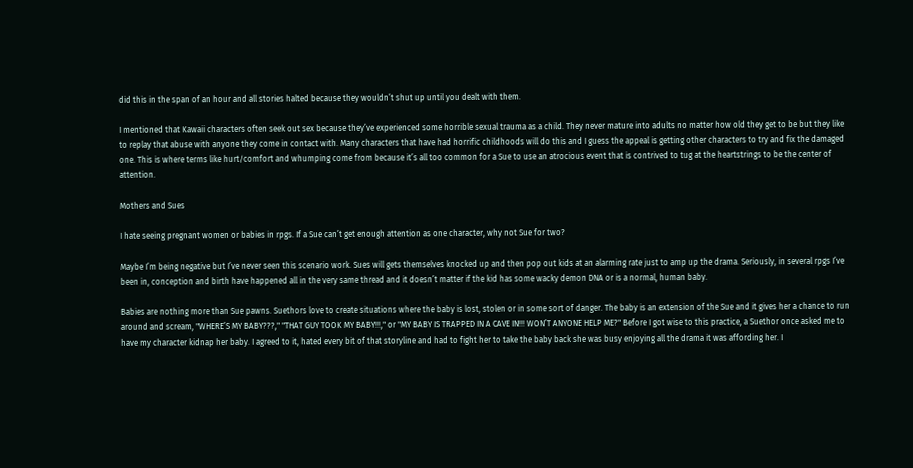did this in the span of an hour and all stories halted because they wouldn’t shut up until you dealt with them.

I mentioned that Kawaii characters often seek out sex because they’ve experienced some horrible sexual trauma as a child. They never mature into adults no matter how old they get to be but they like to replay that abuse with anyone they come in contact with. Many characters that have had horrific childhoods will do this and I guess the appeal is getting other characters to try and fix the damaged one. This is where terms like hurt/comfort and whumping come from because it’s all too common for a Sue to use an atrocious event that is contrived to tug at the heartstrings to be the center of attention.

Mothers and Sues

I hate seeing pregnant women or babies in rpgs. If a Sue can’t get enough attention as one character, why not Sue for two?

Maybe I’m being negative but I’ve never seen this scenario work. Sues will gets themselves knocked up and then pop out kids at an alarming rate just to amp up the drama. Seriously, in several rpgs I’ve been in, conception and birth have happened all in the very same thread and it doesn’t matter if the kid has some wacky demon DNA or is a normal, human baby.

Babies are nothing more than Sue pawns. Suethors love to create situations where the baby is lost, stolen or in some sort of danger. The baby is an extension of the Sue and it gives her a chance to run around and scream, "WHERE’S MY BABY???," "THAT GUY TOOK MY BABY!!!," or "MY BABY IS TRAPPED IN A CAVE IN!!! WON’T ANYONE HELP ME?" Before I got wise to this practice, a Suethor once asked me to have my character kidnap her baby. I agreed to it, hated every bit of that storyline and had to fight her to take the baby back she was busy enjoying all the drama it was affording her. I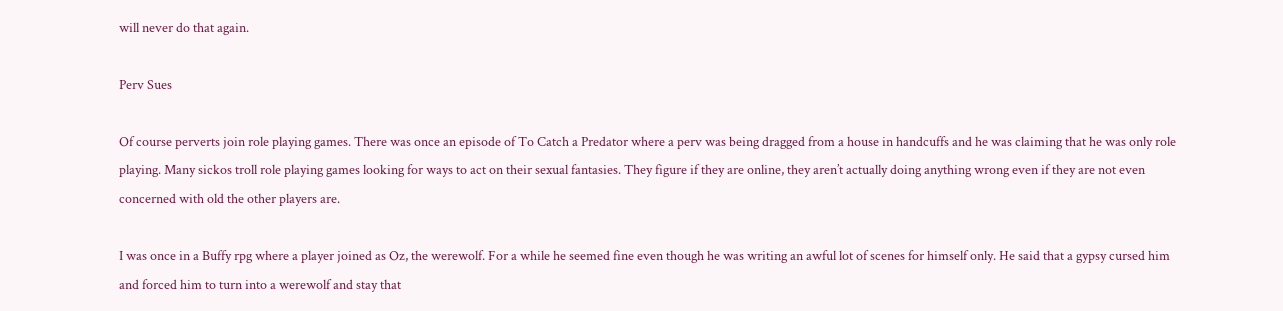will never do that again.

Perv Sues

Of course perverts join role playing games. There was once an episode of To Catch a Predator where a perv was being dragged from a house in handcuffs and he was claiming that he was only role playing. Many sickos troll role playing games looking for ways to act on their sexual fantasies. They figure if they are online, they aren’t actually doing anything wrong even if they are not even concerned with old the other players are.

I was once in a Buffy rpg where a player joined as Oz, the werewolf. For a while he seemed fine even though he was writing an awful lot of scenes for himself only. He said that a gypsy cursed him and forced him to turn into a werewolf and stay that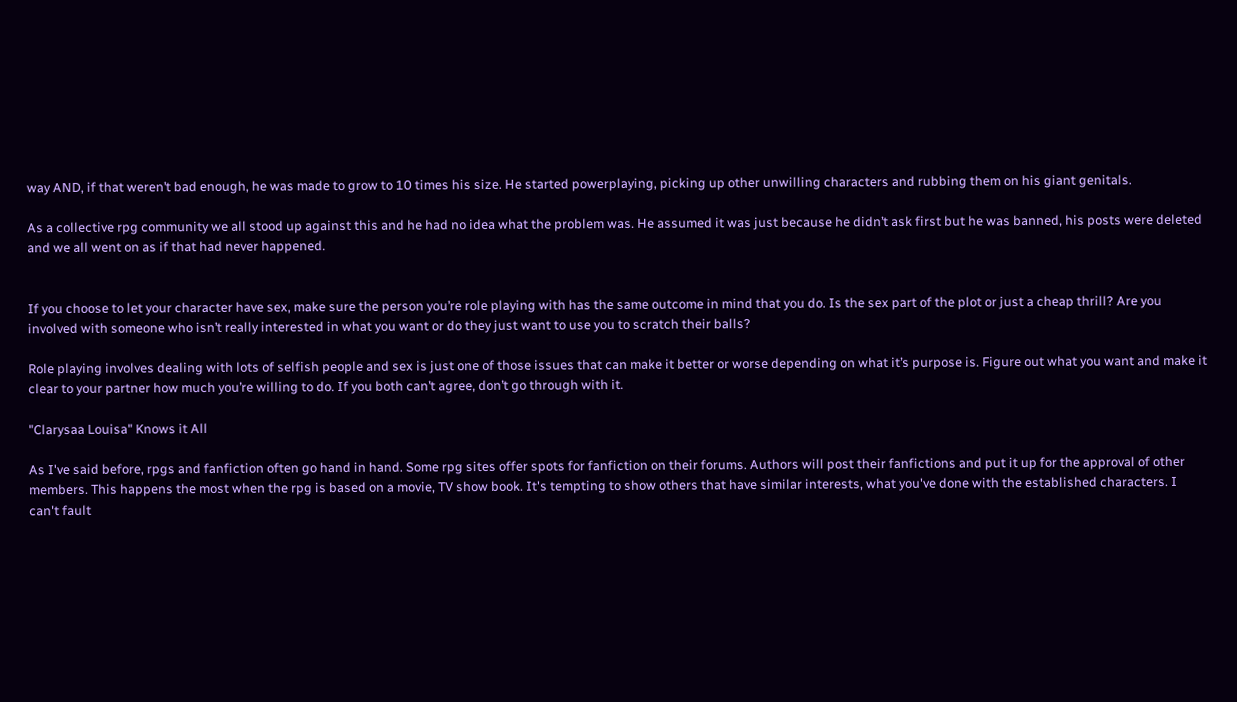way AND, if that weren’t bad enough, he was made to grow to 10 times his size. He started powerplaying, picking up other unwilling characters and rubbing them on his giant genitals.

As a collective rpg community we all stood up against this and he had no idea what the problem was. He assumed it was just because he didn’t ask first but he was banned, his posts were deleted and we all went on as if that had never happened.


If you choose to let your character have sex, make sure the person you’re role playing with has the same outcome in mind that you do. Is the sex part of the plot or just a cheap thrill? Are you involved with someone who isn’t really interested in what you want or do they just want to use you to scratch their balls?

Role playing involves dealing with lots of selfish people and sex is just one of those issues that can make it better or worse depending on what it’s purpose is. Figure out what you want and make it clear to your partner how much you’re willing to do. If you both can’t agree, don’t go through with it.

"Clarysaa Louisa" Knows it All

As I've said before, rpgs and fanfiction often go hand in hand. Some rpg sites offer spots for fanfiction on their forums. Authors will post their fanfictions and put it up for the approval of other members. This happens the most when the rpg is based on a movie, TV show book. It's tempting to show others that have similar interests, what you've done with the established characters. I can't fault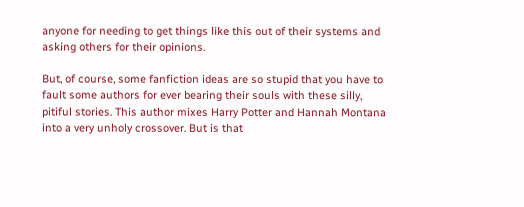anyone for needing to get things like this out of their systems and asking others for their opinions.

But, of course, some fanfiction ideas are so stupid that you have to fault some authors for ever bearing their souls with these silly, pitiful stories. This author mixes Harry Potter and Hannah Montana into a very unholy crossover. But is that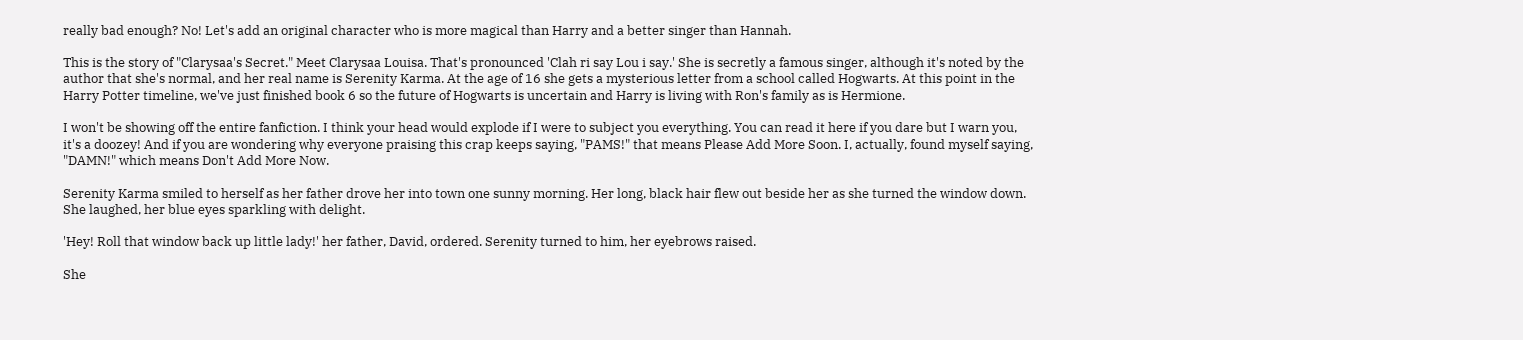really bad enough? No! Let's add an original character who is more magical than Harry and a better singer than Hannah.

This is the story of "Clarysaa's Secret." Meet Clarysaa Louisa. That's pronounced 'Clah ri say Lou i say.' She is secretly a famous singer, although it's noted by the author that she's normal, and her real name is Serenity Karma. At the age of 16 she gets a mysterious letter from a school called Hogwarts. At this point in the Harry Potter timeline, we've just finished book 6 so the future of Hogwarts is uncertain and Harry is living with Ron's family as is Hermione.

I won't be showing off the entire fanfiction. I think your head would explode if I were to subject you everything. You can read it here if you dare but I warn you, it's a doozey! And if you are wondering why everyone praising this crap keeps saying, "PAMS!" that means Please Add More Soon. I, actually, found myself saying, "DAMN!" which means Don't Add More Now.

Serenity Karma smiled to herself as her father drove her into town one sunny morning. Her long, black hair flew out beside her as she turned the window down. She laughed, her blue eyes sparkling with delight.

'Hey! Roll that window back up little lady!' her father, David, ordered. Serenity turned to him, her eyebrows raised.

She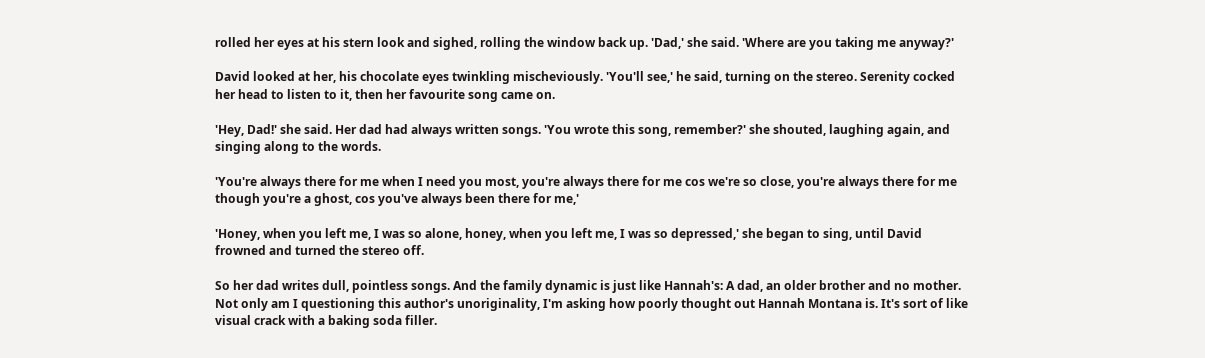rolled her eyes at his stern look and sighed, rolling the window back up. 'Dad,' she said. 'Where are you taking me anyway?'

David looked at her, his chocolate eyes twinkling mischeviously. 'You'll see,' he said, turning on the stereo. Serenity cocked her head to listen to it, then her favourite song came on.

'Hey, Dad!' she said. Her dad had always written songs. 'You wrote this song, remember?' she shouted, laughing again, and singing along to the words.

'You're always there for me when I need you most, you're always there for me cos we're so close, you're always there for me though you're a ghost, cos you've always been there for me,'

'Honey, when you left me, I was so alone, honey, when you left me, I was so depressed,' she began to sing, until David frowned and turned the stereo off.

So her dad writes dull, pointless songs. And the family dynamic is just like Hannah's: A dad, an older brother and no mother. Not only am I questioning this author's unoriginality, I'm asking how poorly thought out Hannah Montana is. It's sort of like visual crack with a baking soda filler.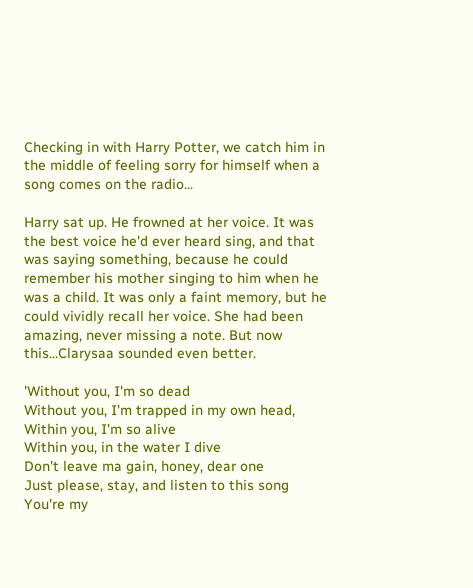Checking in with Harry Potter, we catch him in the middle of feeling sorry for himself when a song comes on the radio...

Harry sat up. He frowned at her voice. It was the best voice he'd ever heard sing, and that was saying something, because he could remember his mother singing to him when he was a child. It was only a faint memory, but he could vividly recall her voice. She had been amazing, never missing a note. But now this...Clarysaa sounded even better.

'Without you, I'm so dead
Without you, I'm trapped in my own head,
Within you, I'm so alive
Within you, in the water I dive
Don't leave ma gain, honey, dear one
Just please, stay, and listen to this song
You're my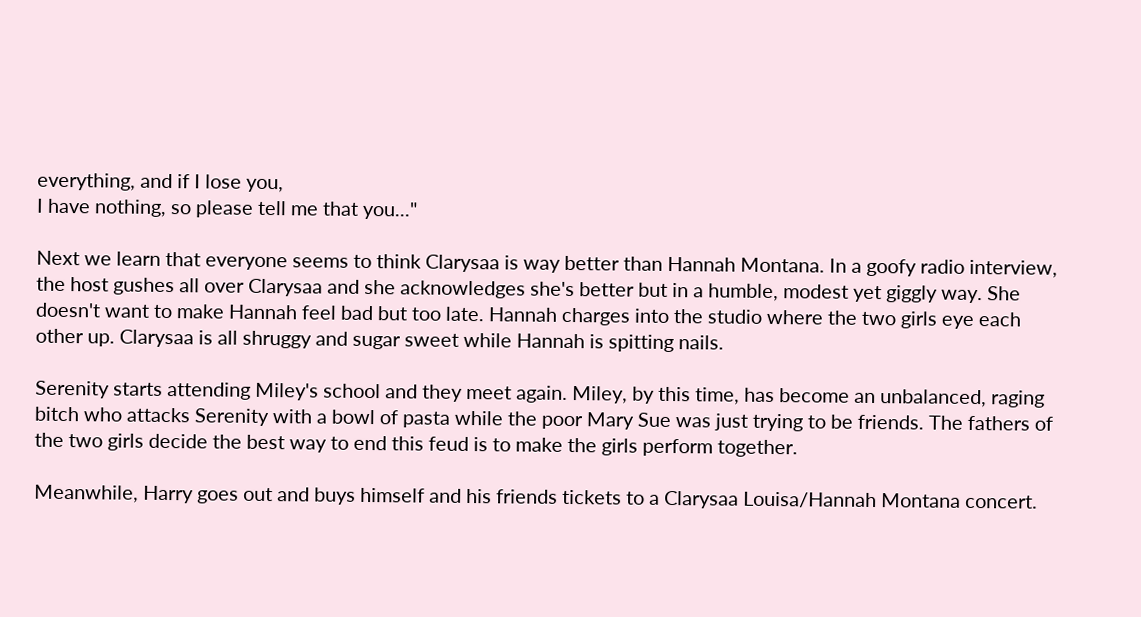everything, and if I lose you,
I have nothing, so please tell me that you..."

Next we learn that everyone seems to think Clarysaa is way better than Hannah Montana. In a goofy radio interview, the host gushes all over Clarysaa and she acknowledges she's better but in a humble, modest yet giggly way. She doesn't want to make Hannah feel bad but too late. Hannah charges into the studio where the two girls eye each other up. Clarysaa is all shruggy and sugar sweet while Hannah is spitting nails.

Serenity starts attending Miley's school and they meet again. Miley, by this time, has become an unbalanced, raging bitch who attacks Serenity with a bowl of pasta while the poor Mary Sue was just trying to be friends. The fathers of the two girls decide the best way to end this feud is to make the girls perform together.

Meanwhile, Harry goes out and buys himself and his friends tickets to a Clarysaa Louisa/Hannah Montana concert.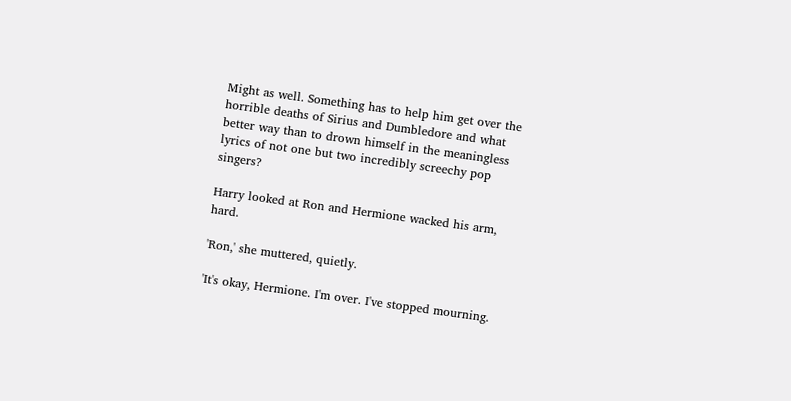Might as well. Something has to help him get over the horrible deaths of Sirius and Dumbledore and what better way than to drown himself in the meaningless lyrics of not one but two incredibly screechy pop singers?

Harry looked at Ron and Hermione wacked his arm, hard.

'Ron,' she muttered, quietly.

'It's okay, Hermione. I'm over. I've stopped mourning.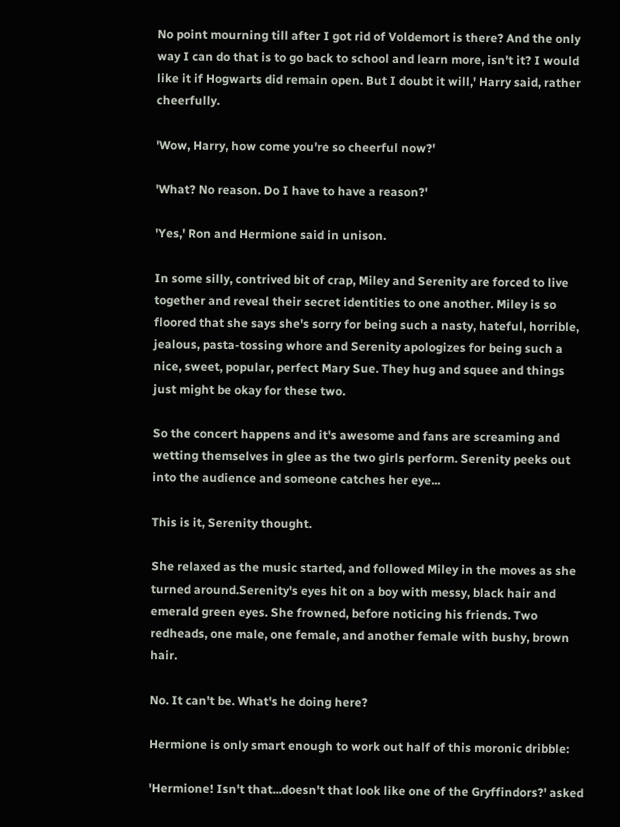No point mourning till after I got rid of Voldemort is there? And the only way I can do that is to go back to school and learn more, isn't it? I would like it if Hogwarts did remain open. But I doubt it will,' Harry said, rather cheerfully.

'Wow, Harry, how come you're so cheerful now?'

'What? No reason. Do I have to have a reason?'

'Yes,' Ron and Hermione said in unison.

In some silly, contrived bit of crap, Miley and Serenity are forced to live together and reveal their secret identities to one another. Miley is so floored that she says she's sorry for being such a nasty, hateful, horrible, jealous, pasta-tossing whore and Serenity apologizes for being such a nice, sweet, popular, perfect Mary Sue. They hug and squee and things just might be okay for these two.

So the concert happens and it's awesome and fans are screaming and wetting themselves in glee as the two girls perform. Serenity peeks out into the audience and someone catches her eye...

This is it, Serenity thought.

She relaxed as the music started, and followed Miley in the moves as she turned around.Serenity's eyes hit on a boy with messy, black hair and emerald green eyes. She frowned, before noticing his friends. Two redheads, one male, one female, and another female with bushy, brown hair.

No. It can't be. What's he doing here?

Hermione is only smart enough to work out half of this moronic dribble:

'Hermione! Isn't that...doesn't that look like one of the Gryffindors?' asked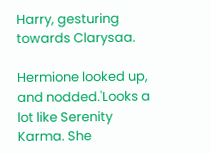Harry, gesturing towards Clarysaa.

Hermione looked up, and nodded.'Looks a lot like Serenity Karma. She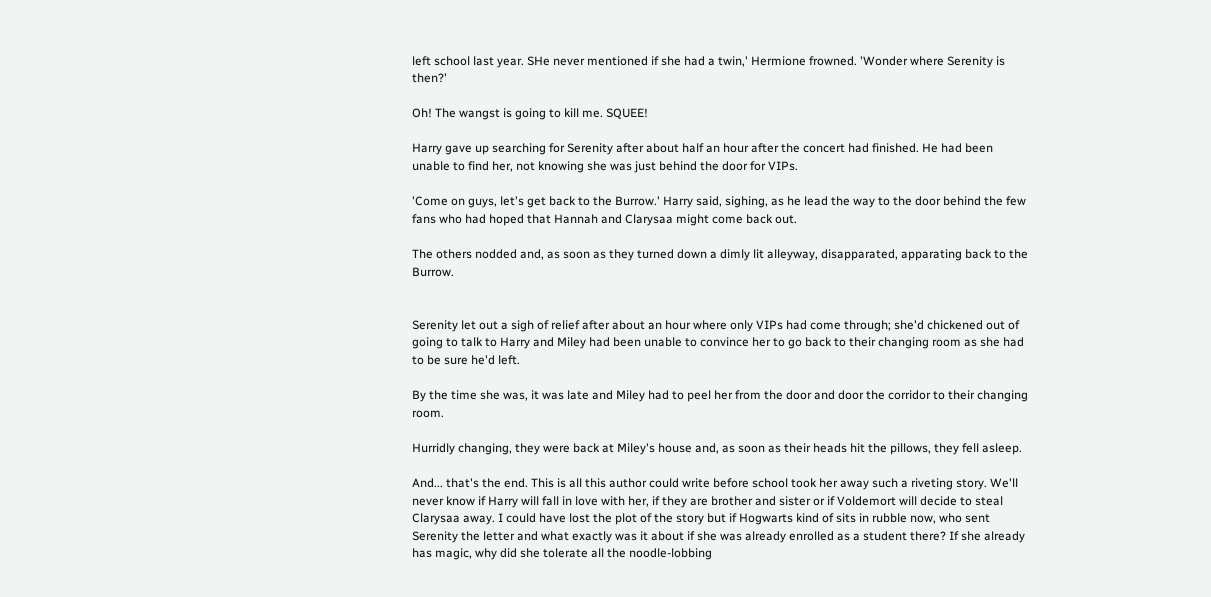left school last year. SHe never mentioned if she had a twin,' Hermione frowned. 'Wonder where Serenity is then?'

Oh! The wangst is going to kill me. SQUEE!

Harry gave up searching for Serenity after about half an hour after the concert had finished. He had been unable to find her, not knowing she was just behind the door for VIPs.

'Come on guys, let's get back to the Burrow.' Harry said, sighing, as he lead the way to the door behind the few fans who had hoped that Hannah and Clarysaa might come back out.

The others nodded and, as soon as they turned down a dimly lit alleyway, disapparated, apparating back to the Burrow.


Serenity let out a sigh of relief after about an hour where only VIPs had come through; she'd chickened out of going to talk to Harry and Miley had been unable to convince her to go back to their changing room as she had to be sure he'd left.

By the time she was, it was late and Miley had to peel her from the door and door the corridor to their changing room.

Hurridly changing, they were back at Miley's house and, as soon as their heads hit the pillows, they fell asleep.

And... that's the end. This is all this author could write before school took her away such a riveting story. We'll never know if Harry will fall in love with her, if they are brother and sister or if Voldemort will decide to steal Clarysaa away. I could have lost the plot of the story but if Hogwarts kind of sits in rubble now, who sent Serenity the letter and what exactly was it about if she was already enrolled as a student there? If she already has magic, why did she tolerate all the noodle-lobbing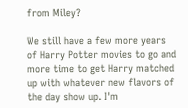from Miley?

We still have a few more years of Harry Potter movies to go and more time to get Harry matched up with whatever new flavors of the day show up. I'm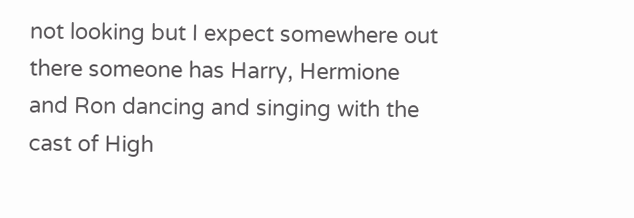not looking but I expect somewhere out there someone has Harry, Hermione and Ron dancing and singing with the cast of High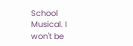School Musical. I won't be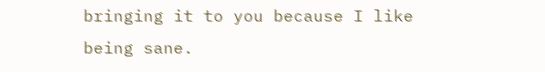bringing it to you because I like being sane.